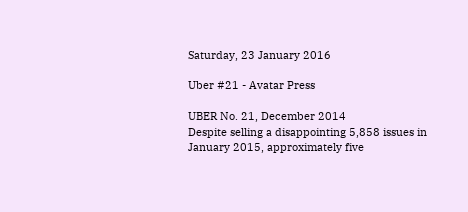Saturday, 23 January 2016

Uber #21 - Avatar Press

UBER No. 21, December 2014
Despite selling a disappointing 5,858 issues in January 2015, approximately five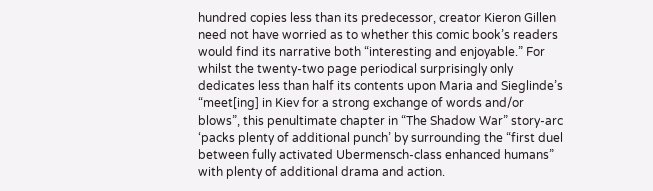hundred copies less than its predecessor, creator Kieron Gillen need not have worried as to whether this comic book’s readers would find its narrative both “interesting and enjoyable.” For whilst the twenty-two page periodical surprisingly only dedicates less than half its contents upon Maria and Sieglinde’s “meet[ing] in Kiev for a strong exchange of words and/or blows”, this penultimate chapter in “The Shadow War” story-arc ‘packs plenty of additional punch’ by surrounding the “first duel between fully activated Ubermensch-class enhanced humans” with plenty of additional drama and action.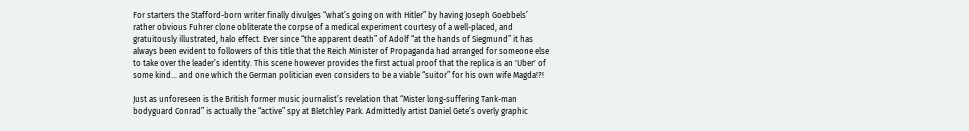For starters the Stafford-born writer finally divulges “what’s going on with Hitler” by having Joseph Goebbels’ rather obvious Fuhrer clone obliterate the corpse of a medical experiment courtesy of a well-placed, and gratuitously illustrated, halo effect. Ever since “the apparent death” of Adolf “at the hands of Siegmund” it has always been evident to followers of this title that the Reich Minister of Propaganda had arranged for someone else to take over the leader’s identity. This scene however provides the first actual proof that the replica is an 'Uber' of some kind… and one which the German politician even considers to be a viable “suitor” for his own wife Magda!?!

Just as unforeseen is the British former music journalist’s revelation that “Mister long-suffering Tank-man bodyguard Conrad” is actually the “active” spy at Bletchley Park. Admittedly artist Daniel Gete’s overly graphic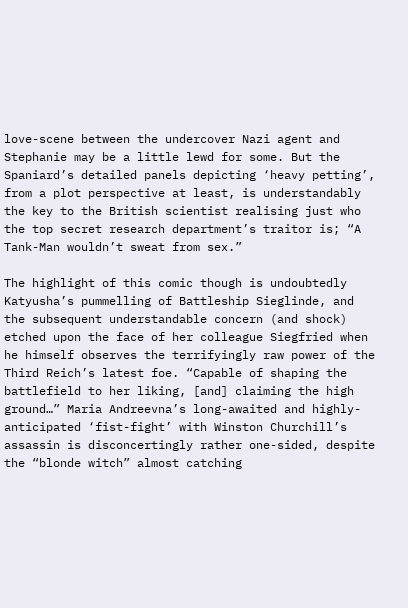love-scene between the undercover Nazi agent and Stephanie may be a little lewd for some. But the Spaniard’s detailed panels depicting ‘heavy petting’, from a plot perspective at least, is understandably the key to the British scientist realising just who the top secret research department’s traitor is; “A Tank-Man wouldn’t sweat from sex.”

The highlight of this comic though is undoubtedly Katyusha’s pummelling of Battleship Sieglinde, and the subsequent understandable concern (and shock) etched upon the face of her colleague Siegfried when he himself observes the terrifyingly raw power of the Third Reich’s latest foe. “Capable of shaping the battlefield to her liking, [and] claiming the high ground…” Maria Andreevna’s long-awaited and highly-anticipated ‘fist-fight’ with Winston Churchill’s assassin is disconcertingly rather one-sided, despite the “blonde witch” almost catching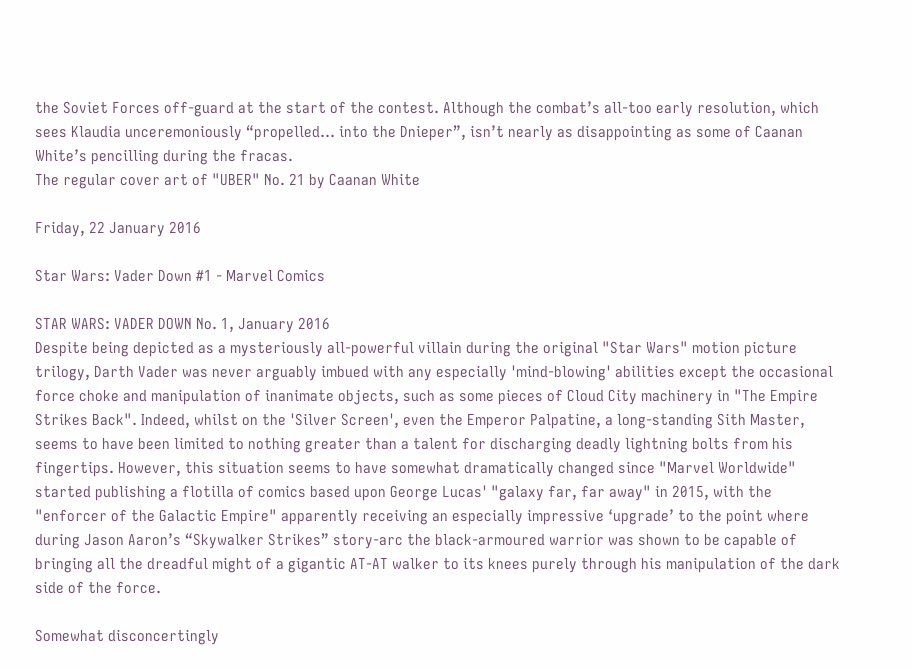the Soviet Forces off-guard at the start of the contest. Although the combat’s all-too early resolution, which sees Klaudia unceremoniously “propelled… into the Dnieper”, isn’t nearly as disappointing as some of Caanan White’s pencilling during the fracas.
The regular cover art of "UBER" No. 21 by Caanan White

Friday, 22 January 2016

Star Wars: Vader Down #1 - Marvel Comics

STAR WARS: VADER DOWN No. 1, January 2016
Despite being depicted as a mysteriously all-powerful villain during the original "Star Wars" motion picture trilogy, Darth Vader was never arguably imbued with any especially 'mind-blowing' abilities except the occasional force choke and manipulation of inanimate objects, such as some pieces of Cloud City machinery in "The Empire Strikes Back". Indeed, whilst on the 'Silver Screen', even the Emperor Palpatine, a long-standing Sith Master, seems to have been limited to nothing greater than a talent for discharging deadly lightning bolts from his fingertips. However, this situation seems to have somewhat dramatically changed since "Marvel Worldwide" started publishing a flotilla of comics based upon George Lucas' "galaxy far, far away" in 2015, with the "enforcer of the Galactic Empire" apparently receiving an especially impressive ‘upgrade’ to the point where during Jason Aaron’s “Skywalker Strikes” story-arc the black-armoured warrior was shown to be capable of bringing all the dreadful might of a gigantic AT-AT walker to its knees purely through his manipulation of the dark side of the force.

Somewhat disconcertingly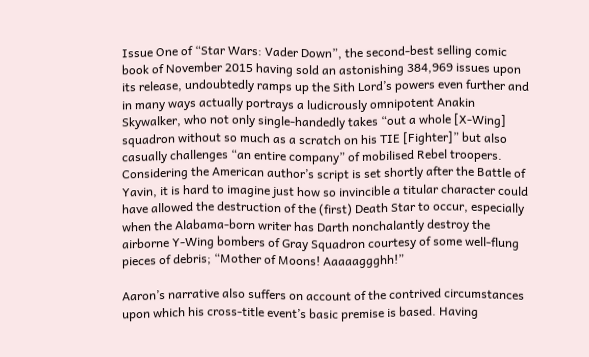Issue One of “Star Wars: Vader Down”, the second-best selling comic book of November 2015 having sold an astonishing 384,969 issues upon its release, undoubtedly ramps up the Sith Lord’s powers even further and in many ways actually portrays a ludicrously omnipotent Anakin Skywalker, who not only single-handedly takes “out a whole [X-Wing] squadron without so much as a scratch on his TIE [Fighter]” but also casually challenges “an entire company” of mobilised Rebel troopers. Considering the American author’s script is set shortly after the Battle of Yavin, it is hard to imagine just how so invincible a titular character could have allowed the destruction of the (first) Death Star to occur, especially when the Alabama-born writer has Darth nonchalantly destroy the airborne Y-Wing bombers of Gray Squadron courtesy of some well-flung pieces of debris; “Mother of Moons! Aaaaaggghh!”

Aaron’s narrative also suffers on account of the contrived circumstances upon which his cross-title event’s basic premise is based. Having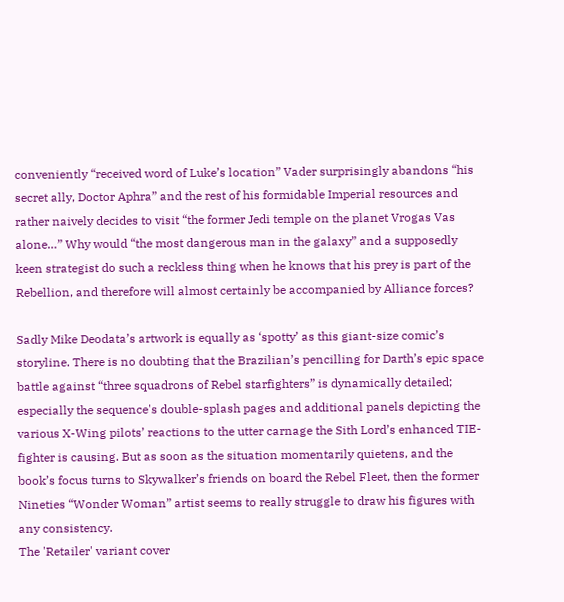conveniently “received word of Luke’s location” Vader surprisingly abandons “his secret ally, Doctor Aphra” and the rest of his formidable Imperial resources and rather naively decides to visit “the former Jedi temple on the planet Vrogas Vas alone…” Why would “the most dangerous man in the galaxy” and a supposedly keen strategist do such a reckless thing when he knows that his prey is part of the Rebellion, and therefore will almost certainly be accompanied by Alliance forces?

Sadly Mike Deodata’s artwork is equally as ‘spotty’ as this giant-size comic’s storyline. There is no doubting that the Brazilian’s pencilling for Darth’s epic space battle against “three squadrons of Rebel starfighters” is dynamically detailed; especially the sequence's double-splash pages and additional panels depicting the various X-Wing pilots’ reactions to the utter carnage the Sith Lord’s enhanced TIE-fighter is causing. But as soon as the situation momentarily quietens, and the book’s focus turns to Skywalker’s friends on board the Rebel Fleet, then the former Nineties “Wonder Woman” artist seems to really struggle to draw his figures with any consistency.
The 'Retailer' variant cover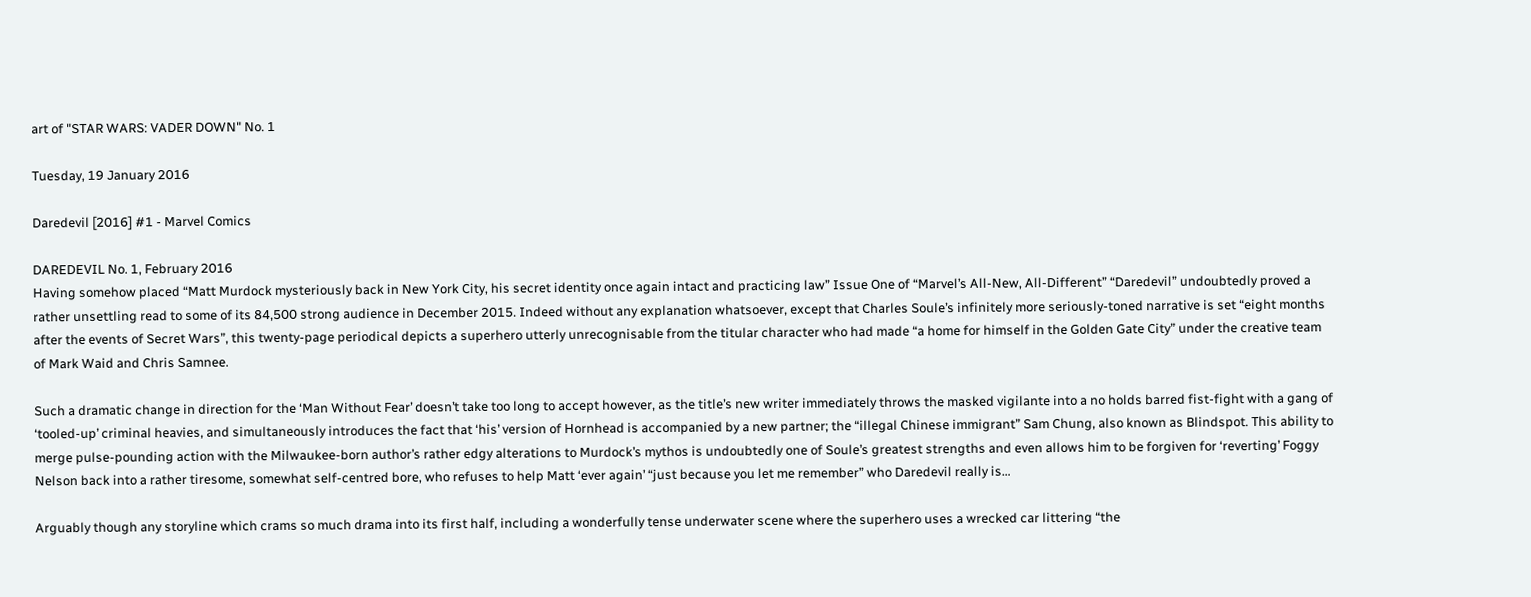art of "STAR WARS: VADER DOWN" No. 1

Tuesday, 19 January 2016

Daredevil [2016] #1 - Marvel Comics

DAREDEVIL No. 1, February 2016
Having somehow placed “Matt Murdock mysteriously back in New York City, his secret identity once again intact and practicing law” Issue One of “Marvel’s All-New, All-Different” “Daredevil” undoubtedly proved a rather unsettling read to some of its 84,500 strong audience in December 2015. Indeed without any explanation whatsoever, except that Charles Soule’s infinitely more seriously-toned narrative is set “eight months after the events of Secret Wars”, this twenty-page periodical depicts a superhero utterly unrecognisable from the titular character who had made “a home for himself in the Golden Gate City” under the creative team of Mark Waid and Chris Samnee.

Such a dramatic change in direction for the ‘Man Without Fear’ doesn’t take too long to accept however, as the title’s new writer immediately throws the masked vigilante into a no holds barred fist-fight with a gang of ‘tooled-up’ criminal heavies, and simultaneously introduces the fact that ‘his’ version of Hornhead is accompanied by a new partner; the “illegal Chinese immigrant” Sam Chung, also known as Blindspot. This ability to merge pulse-pounding action with the Milwaukee-born author’s rather edgy alterations to Murdock’s mythos is undoubtedly one of Soule’s greatest strengths and even allows him to be forgiven for ‘reverting’ Foggy Nelson back into a rather tiresome, somewhat self-centred bore, who refuses to help Matt ‘ever again’ “just because you let me remember” who Daredevil really is…

Arguably though any storyline which crams so much drama into its first half, including a wonderfully tense underwater scene where the superhero uses a wrecked car littering “the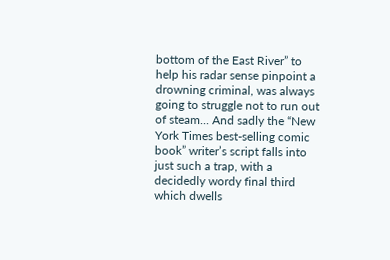bottom of the East River” to help his radar sense pinpoint a drowning criminal, was always going to struggle not to run out of steam... And sadly the “New York Times best-selling comic book” writer’s script falls into just such a trap, with a decidedly wordy final third which dwells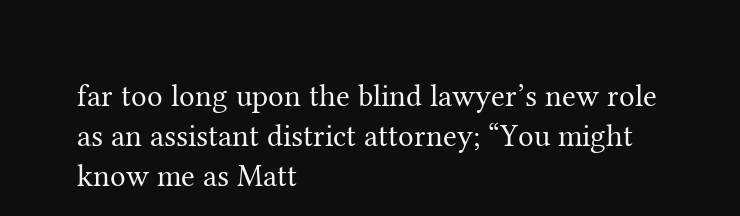far too long upon the blind lawyer’s new role as an assistant district attorney; “You might know me as Matt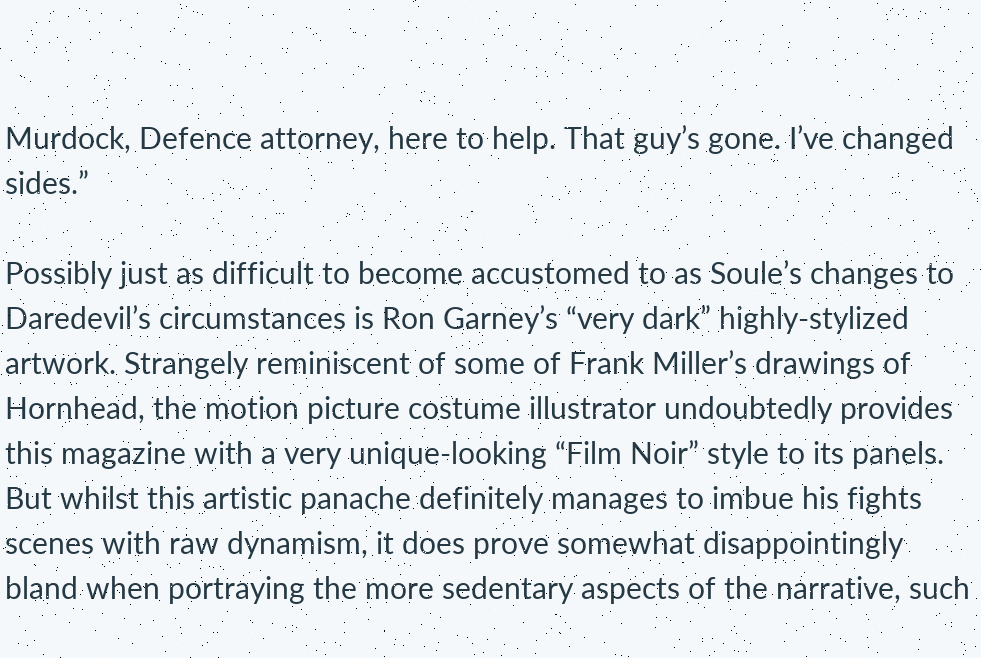Murdock, Defence attorney, here to help. That guy’s gone. I’ve changed sides.”

Possibly just as difficult to become accustomed to as Soule’s changes to Daredevil’s circumstances is Ron Garney’s “very dark” highly-stylized artwork. Strangely reminiscent of some of Frank Miller’s drawings of Hornhead, the motion picture costume illustrator undoubtedly provides this magazine with a very unique-looking “Film Noir” style to its panels. But whilst this artistic panache definitely manages to imbue his fights scenes with raw dynamism, it does prove somewhat disappointingly bland when portraying the more sedentary aspects of the narrative, such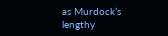as Murdock’s lengthy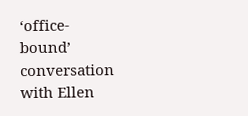‘office-bound’ conversation with Ellen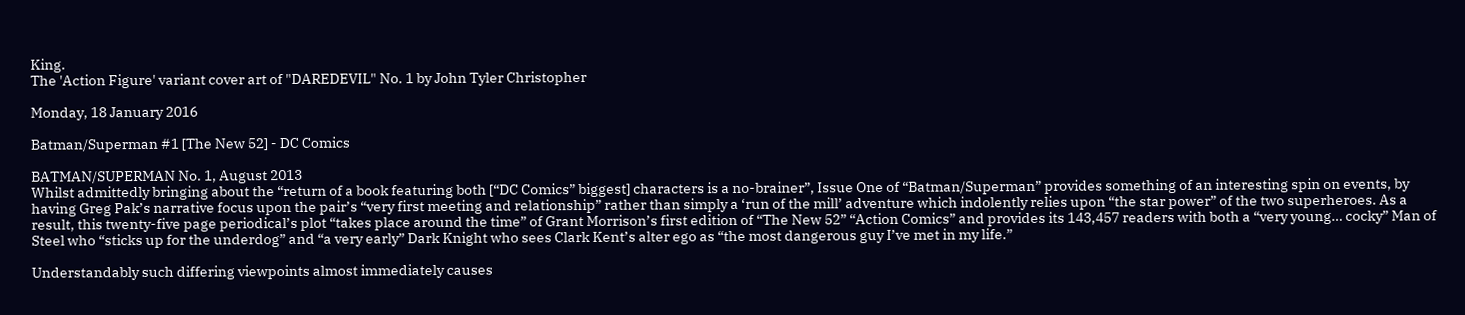King.
The 'Action Figure' variant cover art of "DAREDEVIL" No. 1 by John Tyler Christopher

Monday, 18 January 2016

Batman/Superman #1 [The New 52] - DC Comics

BATMAN/SUPERMAN No. 1, August 2013
Whilst admittedly bringing about the “return of a book featuring both [“DC Comics” biggest] characters is a no-brainer”, Issue One of “Batman/Superman” provides something of an interesting spin on events, by having Greg Pak’s narrative focus upon the pair’s “very first meeting and relationship” rather than simply a ‘run of the mill’ adventure which indolently relies upon “the star power” of the two superheroes. As a result, this twenty-five page periodical’s plot “takes place around the time” of Grant Morrison’s first edition of “The New 52” “Action Comics” and provides its 143,457 readers with both a “very young… cocky” Man of Steel who “sticks up for the underdog” and “a very early” Dark Knight who sees Clark Kent’s alter ego as “the most dangerous guy I’ve met in my life.”

Understandably such differing viewpoints almost immediately causes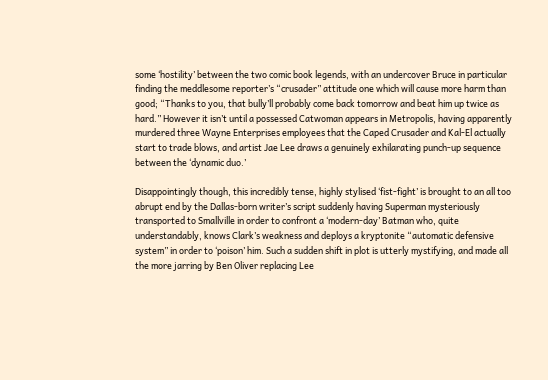some ‘hostility’ between the two comic book legends, with an undercover Bruce in particular finding the meddlesome reporter’s “crusader” attitude one which will cause more harm than good; “Thanks to you, that bully’ll probably come back tomorrow and beat him up twice as hard.” However it isn’t until a possessed Catwoman appears in Metropolis, having apparently murdered three Wayne Enterprises employees that the Caped Crusader and Kal-El actually start to trade blows, and artist Jae Lee draws a genuinely exhilarating punch-up sequence between the ‘dynamic duo.’

Disappointingly though, this incredibly tense, highly stylised ‘fist-fight’ is brought to an all too abrupt end by the Dallas-born writer’s script suddenly having Superman mysteriously transported to Smallville in order to confront a ‘modern-day’ Batman who, quite understandably, knows Clark’s weakness and deploys a kryptonite “automatic defensive system” in order to ‘poison’ him. Such a sudden shift in plot is utterly mystifying, and made all the more jarring by Ben Oliver replacing Lee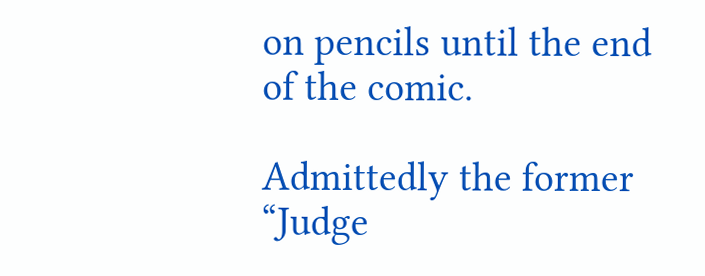on pencils until the end of the comic.

Admittedly the former “Judge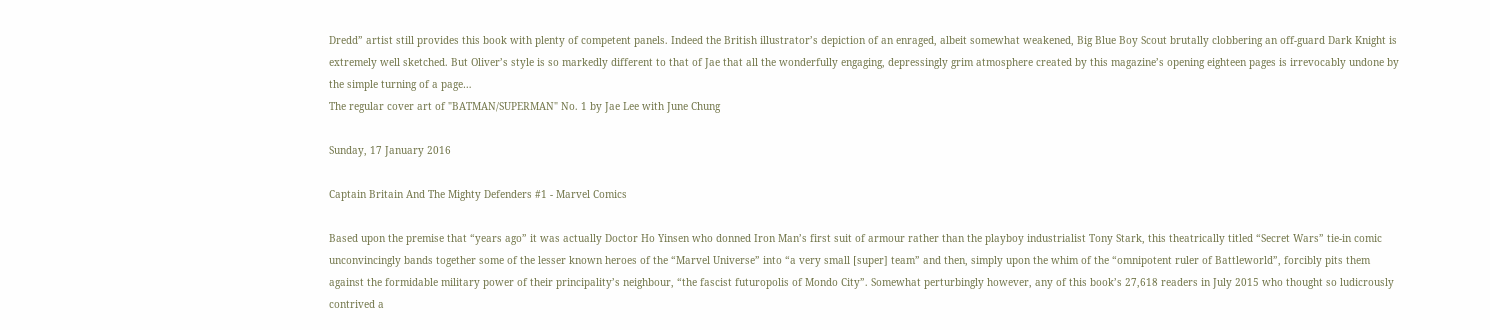Dredd” artist still provides this book with plenty of competent panels. Indeed the British illustrator’s depiction of an enraged, albeit somewhat weakened, Big Blue Boy Scout brutally clobbering an off-guard Dark Knight is extremely well sketched. But Oliver’s style is so markedly different to that of Jae that all the wonderfully engaging, depressingly grim atmosphere created by this magazine’s opening eighteen pages is irrevocably undone by the simple turning of a page…
The regular cover art of "BATMAN/SUPERMAN" No. 1 by Jae Lee with June Chung

Sunday, 17 January 2016

Captain Britain And The Mighty Defenders #1 - Marvel Comics

Based upon the premise that “years ago” it was actually Doctor Ho Yinsen who donned Iron Man’s first suit of armour rather than the playboy industrialist Tony Stark, this theatrically titled “Secret Wars” tie-in comic unconvincingly bands together some of the lesser known heroes of the “Marvel Universe” into “a very small [super] team” and then, simply upon the whim of the “omnipotent ruler of Battleworld”, forcibly pits them against the formidable military power of their principality’s neighbour, “the fascist futuropolis of Mondo City”. Somewhat perturbingly however, any of this book’s 27,618 readers in July 2015 who thought so ludicrously contrived a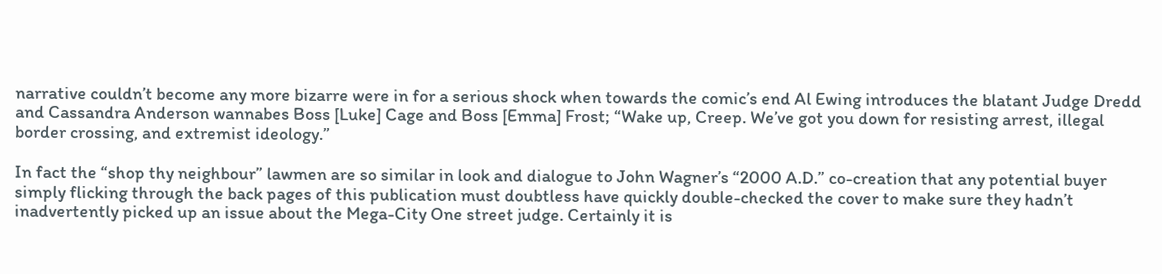narrative couldn’t become any more bizarre were in for a serious shock when towards the comic’s end Al Ewing introduces the blatant Judge Dredd and Cassandra Anderson wannabes Boss [Luke] Cage and Boss [Emma] Frost; “Wake up, Creep. We’ve got you down for resisting arrest, illegal border crossing, and extremist ideology.”

In fact the “shop thy neighbour” lawmen are so similar in look and dialogue to John Wagner’s “2000 A.D.” co-creation that any potential buyer simply flicking through the back pages of this publication must doubtless have quickly double-checked the cover to make sure they hadn’t inadvertently picked up an issue about the Mega-City One street judge. Certainly it is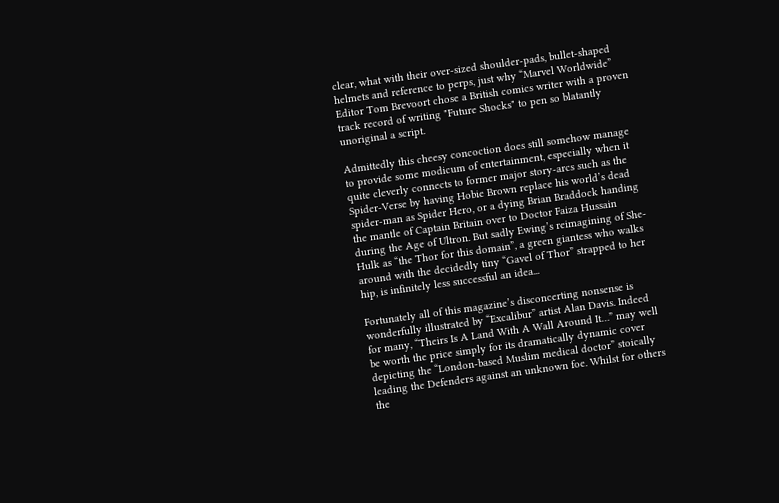clear, what with their over-sized shoulder-pads, bullet-shaped helmets and reference to perps, just why “Marvel Worldwide” Editor Tom Brevoort chose a British comics writer with a proven track record of writing "Future Shocks" to pen so blatantly unoriginal a script.

Admittedly this cheesy concoction does still somehow manage to provide some modicum of entertainment, especially when it quite cleverly connects to former major story-arcs such as the Spider-Verse by having Hobie Brown replace his world’s dead spider-man as Spider Hero, or a dying Brian Braddock handing the mantle of Captain Britain over to Doctor Faiza Hussain during the Age of Ultron. But sadly Ewing’s reimagining of She-Hulk as “the Thor for this domain”, a green giantess who walks around with the decidedly tiny “Gavel of Thor” strapped to her hip, is infinitely less successful an idea...

Fortunately all of this magazine’s disconcerting nonsense is wonderfully illustrated by “Excalibur” artist Alan Davis. Indeed for many, “Theirs Is A Land With A Wall Around It…” may well be worth the price simply for its dramatically dynamic cover depicting the “London-based Muslim medical doctor” stoically leading the Defenders against an unknown foe. Whilst for others the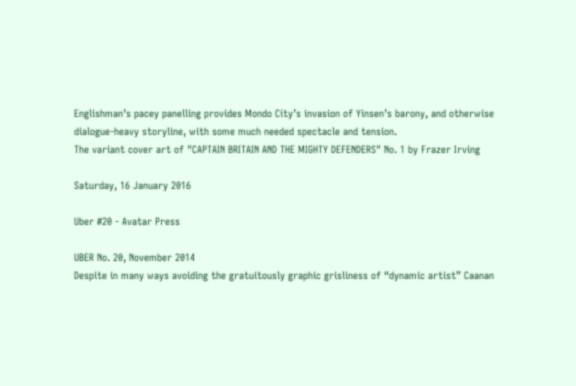Englishman’s pacey panelling provides Mondo City’s invasion of Yinsen’s barony, and otherwise dialogue-heavy storyline, with some much needed spectacle and tension.
The variant cover art of "CAPTAIN BRITAIN AND THE MIGHTY DEFENDERS" No. 1 by Frazer Irving

Saturday, 16 January 2016

Uber #20 - Avatar Press

UBER No. 20, November 2014
Despite in many ways avoiding the gratuitously graphic grisliness of “dynamic artist” Caanan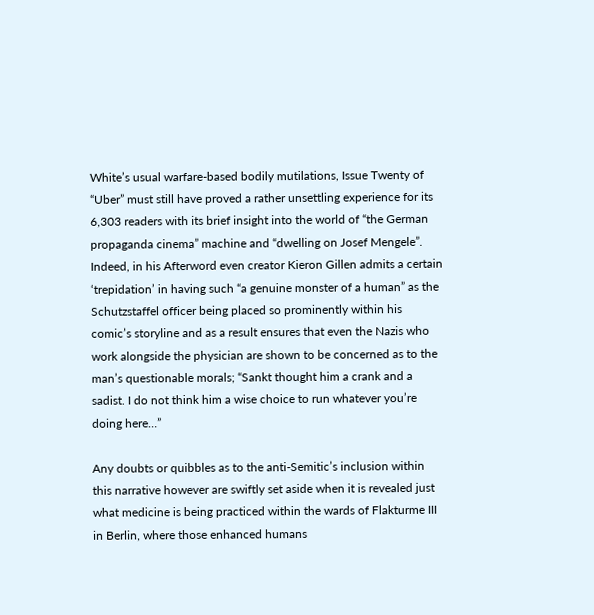White’s usual warfare-based bodily mutilations, Issue Twenty of “Uber” must still have proved a rather unsettling experience for its 6,303 readers with its brief insight into the world of “the German propaganda cinema” machine and “dwelling on Josef Mengele”. Indeed, in his Afterword even creator Kieron Gillen admits a certain ‘trepidation’ in having such “a genuine monster of a human” as the Schutzstaffel officer being placed so prominently within his comic’s storyline and as a result ensures that even the Nazis who work alongside the physician are shown to be concerned as to the man’s questionable morals; “Sankt thought him a crank and a sadist. I do not think him a wise choice to run whatever you’re doing here…”

Any doubts or quibbles as to the anti-Semitic’s inclusion within this narrative however are swiftly set aside when it is revealed just what medicine is being practiced within the wards of Flakturme III in Berlin, where those enhanced humans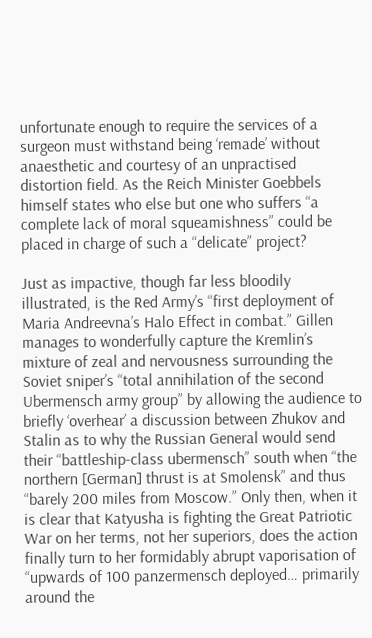unfortunate enough to require the services of a surgeon must withstand being ‘remade’ without anaesthetic and courtesy of an unpractised distortion field. As the Reich Minister Goebbels himself states who else but one who suffers “a complete lack of moral squeamishness” could be placed in charge of such a “delicate” project?

Just as impactive, though far less bloodily illustrated, is the Red Army’s “first deployment of Maria Andreevna’s Halo Effect in combat.” Gillen manages to wonderfully capture the Kremlin’s mixture of zeal and nervousness surrounding the Soviet sniper’s “total annihilation of the second Ubermensch army group” by allowing the audience to briefly ‘overhear’ a discussion between Zhukov and Stalin as to why the Russian General would send their “battleship-class ubermensch” south when “the northern [German] thrust is at Smolensk” and thus “barely 200 miles from Moscow.” Only then, when it is clear that Katyusha is fighting the Great Patriotic War on her terms, not her superiors, does the action finally turn to her formidably abrupt vaporisation of “upwards of 100 panzermensch deployed… primarily around the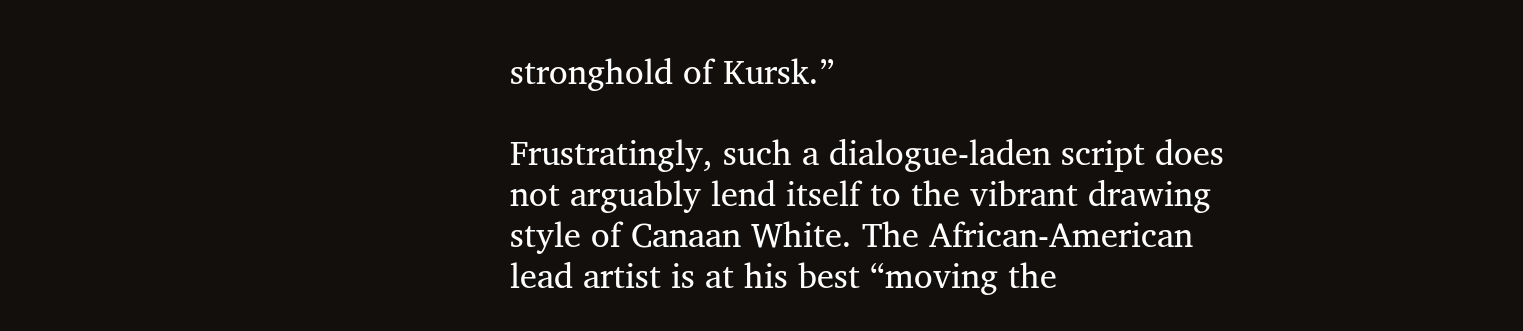stronghold of Kursk.”

Frustratingly, such a dialogue-laden script does not arguably lend itself to the vibrant drawing style of Canaan White. The African-American lead artist is at his best “moving the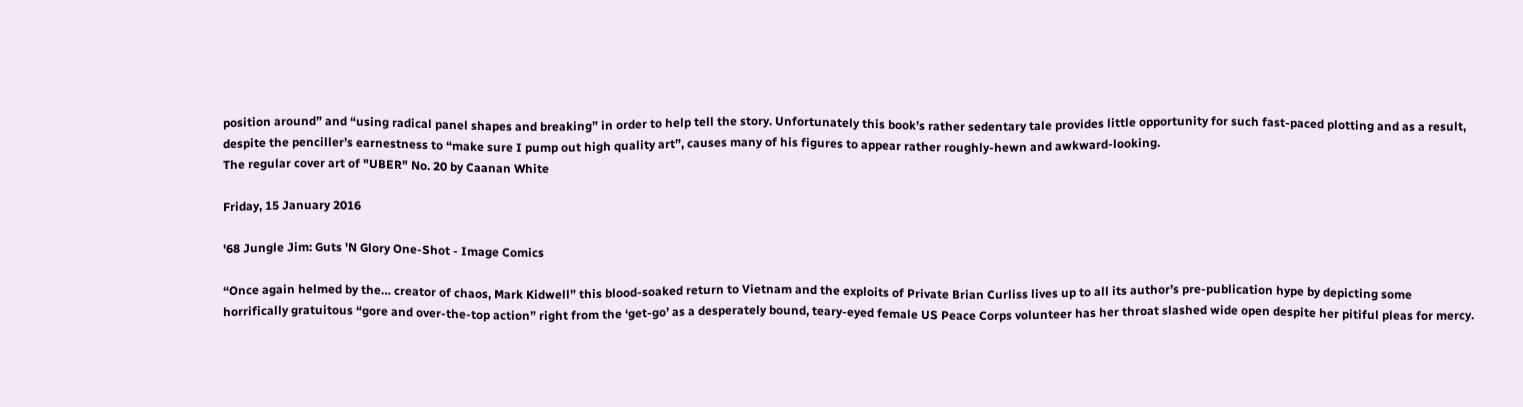position around” and “using radical panel shapes and breaking” in order to help tell the story. Unfortunately this book’s rather sedentary tale provides little opportunity for such fast-paced plotting and as a result, despite the penciller’s earnestness to “make sure I pump out high quality art”, causes many of his figures to appear rather roughly-hewn and awkward-looking.
The regular cover art of "UBER" No. 20 by Caanan White

Friday, 15 January 2016

'68 Jungle Jim: Guts 'N Glory One-Shot - Image Comics

“Once again helmed by the… creator of chaos, Mark Kidwell” this blood-soaked return to Vietnam and the exploits of Private Brian Curliss lives up to all its author’s pre-publication hype by depicting some horrifically gratuitous “gore and over-the-top action” right from the ‘get-go’ as a desperately bound, teary-eyed female US Peace Corps volunteer has her throat slashed wide open despite her pitiful pleas for mercy.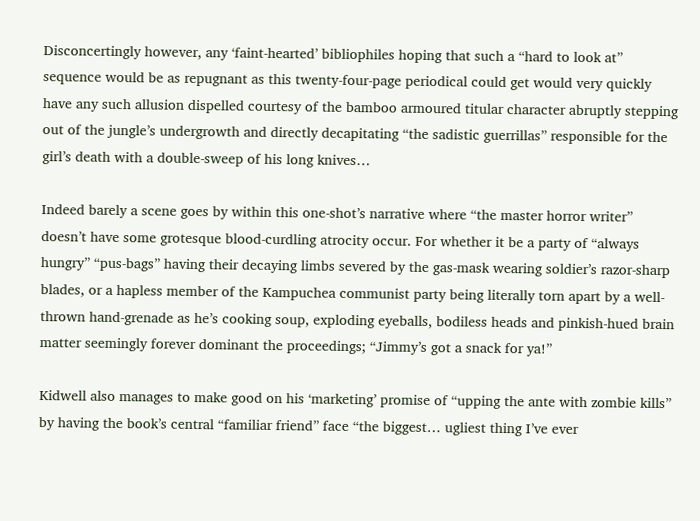Disconcertingly however, any ‘faint-hearted’ bibliophiles hoping that such a “hard to look at” sequence would be as repugnant as this twenty-four-page periodical could get would very quickly have any such allusion dispelled courtesy of the bamboo armoured titular character abruptly stepping out of the jungle’s undergrowth and directly decapitating “the sadistic guerrillas” responsible for the girl’s death with a double-sweep of his long knives…

Indeed barely a scene goes by within this one-shot’s narrative where “the master horror writer” doesn’t have some grotesque blood-curdling atrocity occur. For whether it be a party of “always hungry” “pus-bags” having their decaying limbs severed by the gas-mask wearing soldier’s razor-sharp blades, or a hapless member of the Kampuchea communist party being literally torn apart by a well-thrown hand-grenade as he’s cooking soup, exploding eyeballs, bodiless heads and pinkish-hued brain matter seemingly forever dominant the proceedings; “Jimmy’s got a snack for ya!”

Kidwell also manages to make good on his ‘marketing’ promise of “upping the ante with zombie kills” by having the book’s central “familiar friend” face “the biggest… ugliest thing I’ve ever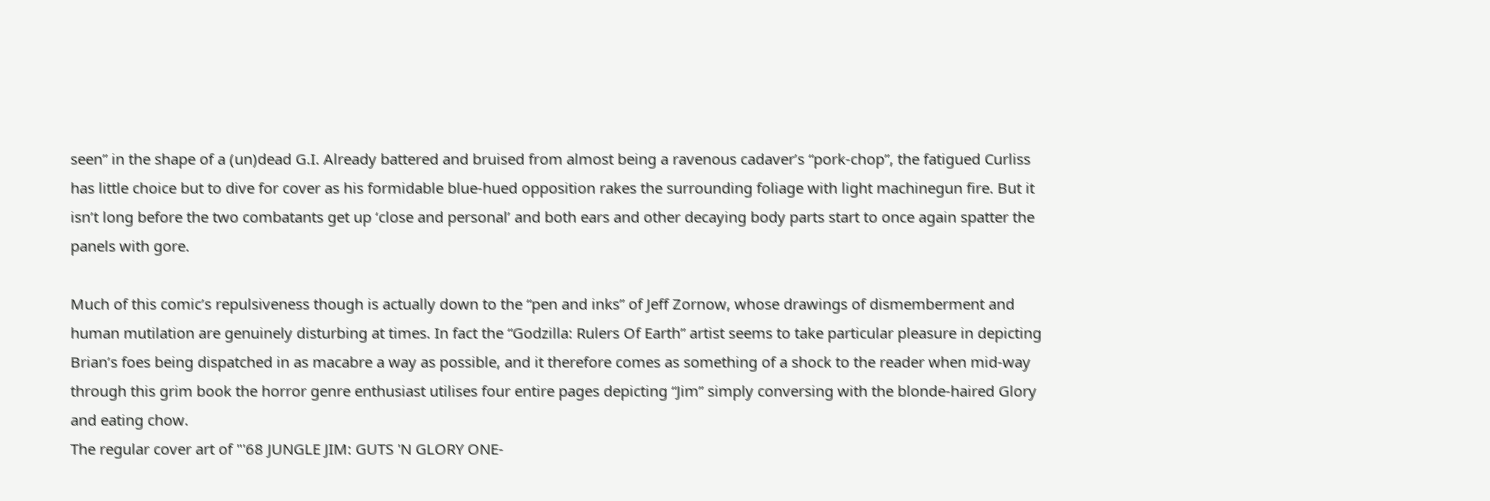seen” in the shape of a (un)dead G.I. Already battered and bruised from almost being a ravenous cadaver’s “pork-chop”, the fatigued Curliss has little choice but to dive for cover as his formidable blue-hued opposition rakes the surrounding foliage with light machinegun fire. But it isn’t long before the two combatants get up ‘close and personal’ and both ears and other decaying body parts start to once again spatter the panels with gore.

Much of this comic’s repulsiveness though is actually down to the “pen and inks” of Jeff Zornow, whose drawings of dismemberment and human mutilation are genuinely disturbing at times. In fact the “Godzilla: Rulers Of Earth” artist seems to take particular pleasure in depicting Brian’s foes being dispatched in as macabre a way as possible, and it therefore comes as something of a shock to the reader when mid-way through this grim book the horror genre enthusiast utilises four entire pages depicting “Jim” simply conversing with the blonde-haired Glory and eating chow.
The regular cover art of "'68 JUNGLE JIM: GUTS 'N GLORY ONE-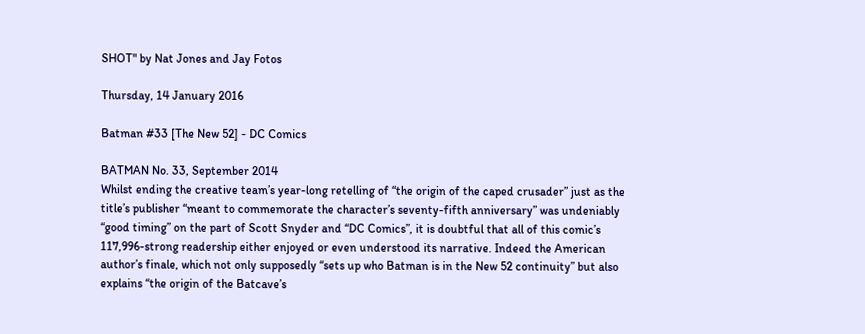SHOT" by Nat Jones and Jay Fotos

Thursday, 14 January 2016

Batman #33 [The New 52] - DC Comics

BATMAN No. 33, September 2014
Whilst ending the creative team’s year-long retelling of “the origin of the caped crusader” just as the title’s publisher “meant to commemorate the character’s seventy-fifth anniversary” was undeniably “good timing” on the part of Scott Snyder and “DC Comics”, it is doubtful that all of this comic’s 117,996-strong readership either enjoyed or even understood its narrative. Indeed the American author’s finale, which not only supposedly “sets up who Batman is in the New 52 continuity” but also explains “the origin of the Batcave’s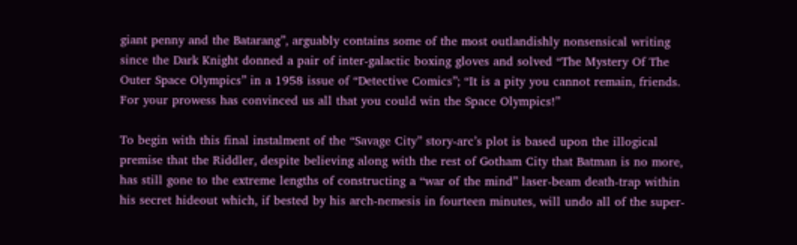giant penny and the Batarang”, arguably contains some of the most outlandishly nonsensical writing since the Dark Knight donned a pair of inter-galactic boxing gloves and solved “The Mystery Of The Outer Space Olympics” in a 1958 issue of “Detective Comics”; “It is a pity you cannot remain, friends. For your prowess has convinced us all that you could win the Space Olympics!”

To begin with this final instalment of the “Savage City” story-arc’s plot is based upon the illogical premise that the Riddler, despite believing along with the rest of Gotham City that Batman is no more, has still gone to the extreme lengths of constructing a “war of the mind” laser-beam death-trap within his secret hideout which, if bested by his arch-nemesis in fourteen minutes, will undo all of the super-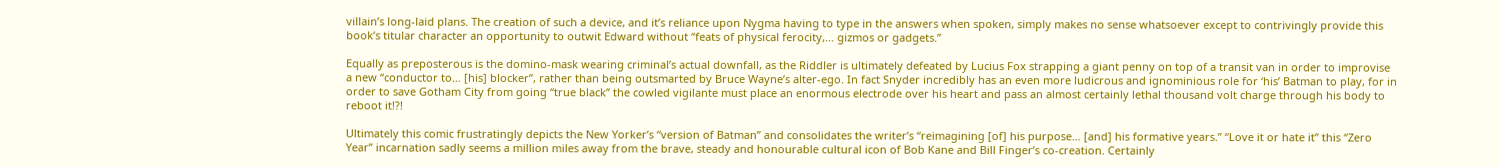villain’s long-laid plans. The creation of such a device, and it’s reliance upon Nygma having to type in the answers when spoken, simply makes no sense whatsoever except to contrivingly provide this book’s titular character an opportunity to outwit Edward without “feats of physical ferocity,… gizmos or gadgets.”

Equally as preposterous is the domino-mask wearing criminal’s actual downfall, as the Riddler is ultimately defeated by Lucius Fox strapping a giant penny on top of a transit van in order to improvise a new “conductor to… [his] blocker”, rather than being outsmarted by Bruce Wayne’s alter-ego. In fact Snyder incredibly has an even more ludicrous and ignominious role for ‘his’ Batman to play, for in order to save Gotham City from going “true black” the cowled vigilante must place an enormous electrode over his heart and pass an almost certainly lethal thousand volt charge through his body to reboot it!?!

Ultimately this comic frustratingly depicts the New Yorker’s “version of Batman” and consolidates the writer’s “reimagining [of] his purpose… [and] his formative years.” “Love it or hate it” this “Zero Year” incarnation sadly seems a million miles away from the brave, steady and honourable cultural icon of Bob Kane and Bill Finger’s co-creation. Certainly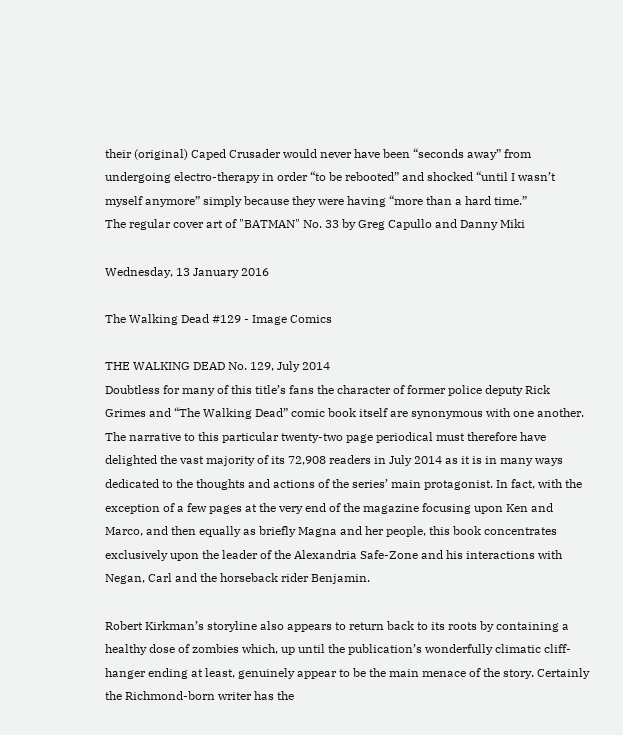their (original) Caped Crusader would never have been “seconds away” from undergoing electro-therapy in order “to be rebooted” and shocked “until I wasn’t myself anymore” simply because they were having “more than a hard time.”
The regular cover art of "BATMAN" No. 33 by Greg Capullo and Danny Miki

Wednesday, 13 January 2016

The Walking Dead #129 - Image Comics

THE WALKING DEAD No. 129, July 2014
Doubtless for many of this title’s fans the character of former police deputy Rick Grimes and “The Walking Dead” comic book itself are synonymous with one another. The narrative to this particular twenty-two page periodical must therefore have delighted the vast majority of its 72,908 readers in July 2014 as it is in many ways dedicated to the thoughts and actions of the series’ main protagonist. In fact, with the exception of a few pages at the very end of the magazine focusing upon Ken and Marco, and then equally as briefly Magna and her people, this book concentrates exclusively upon the leader of the Alexandria Safe-Zone and his interactions with Negan, Carl and the horseback rider Benjamin.

Robert Kirkman’s storyline also appears to return back to its roots by containing a healthy dose of zombies which, up until the publication’s wonderfully climatic cliff-hanger ending at least, genuinely appear to be the main menace of the story. Certainly the Richmond-born writer has the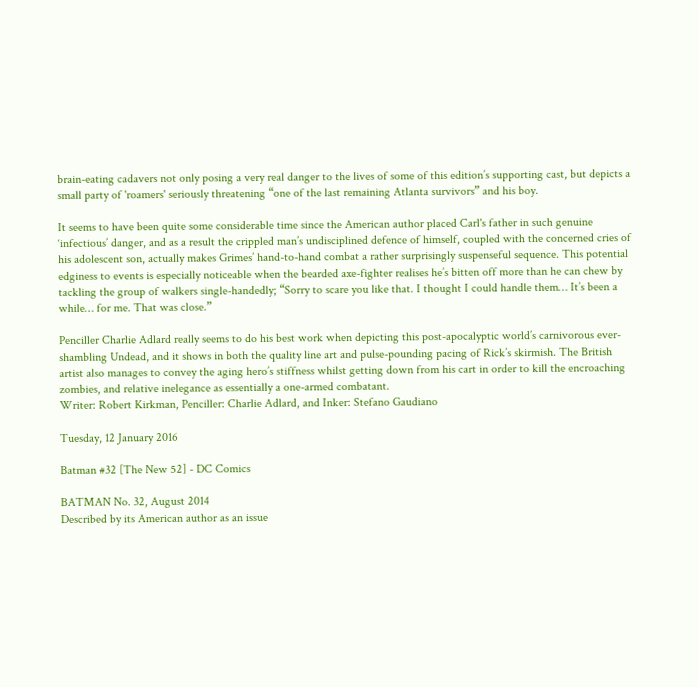brain-eating cadavers not only posing a very real danger to the lives of some of this edition’s supporting cast, but depicts a small party of 'roamers' seriously threatening “one of the last remaining Atlanta survivors” and his boy.

It seems to have been quite some considerable time since the American author placed Carl's father in such genuine ‘infectious’ danger, and as a result the crippled man’s undisciplined defence of himself, coupled with the concerned cries of his adolescent son, actually makes Grimes’ hand-to-hand combat a rather surprisingly suspenseful sequence. This potential edginess to events is especially noticeable when the bearded axe-fighter realises he’s bitten off more than he can chew by tackling the group of walkers single-handedly; “Sorry to scare you like that. I thought I could handle them… It’s been a while… for me. That was close.”

Penciller Charlie Adlard really seems to do his best work when depicting this post-apocalyptic world’s carnivorous ever-shambling Undead, and it shows in both the quality line art and pulse-pounding pacing of Rick’s skirmish. The British artist also manages to convey the aging hero’s stiffness whilst getting down from his cart in order to kill the encroaching zombies, and relative inelegance as essentially a one-armed combatant.
Writer: Robert Kirkman, Penciller: Charlie Adlard, and Inker: Stefano Gaudiano

Tuesday, 12 January 2016

Batman #32 [The New 52] - DC Comics

BATMAN No. 32, August 2014
Described by its American author as an issue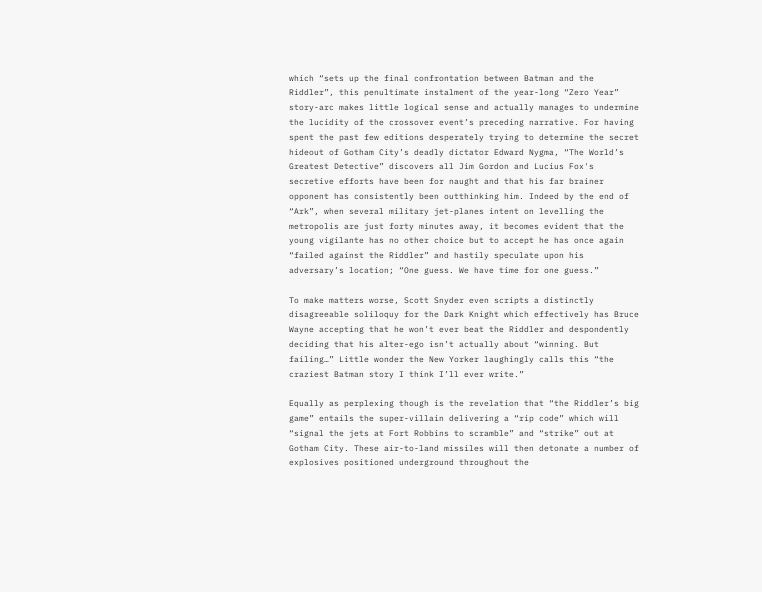which “sets up the final confrontation between Batman and the Riddler”, this penultimate instalment of the year-long “Zero Year” story-arc makes little logical sense and actually manages to undermine the lucidity of the crossover event’s preceding narrative. For having spent the past few editions desperately trying to determine the secret hideout of Gotham City’s deadly dictator Edward Nygma, “The World’s Greatest Detective” discovers all Jim Gordon and Lucius Fox's secretive efforts have been for naught and that his far brainer opponent has consistently been outthinking him. Indeed by the end of “Ark”, when several military jet-planes intent on levelling the metropolis are just forty minutes away, it becomes evident that the young vigilante has no other choice but to accept he has once again “failed against the Riddler” and hastily speculate upon his adversary’s location; “One guess. We have time for one guess.”

To make matters worse, Scott Snyder even scripts a distinctly disagreeable soliloquy for the Dark Knight which effectively has Bruce Wayne accepting that he won’t ever beat the Riddler and despondently deciding that his alter-ego isn’t actually about “winning. But failing…” Little wonder the New Yorker laughingly calls this “the craziest Batman story I think I’ll ever write.”

Equally as perplexing though is the revelation that “the Riddler’s big game” entails the super-villain delivering a “rip code” which will “signal the jets at Fort Robbins to scramble” and “strike” out at Gotham City. These air-to-land missiles will then detonate a number of explosives positioned underground throughout the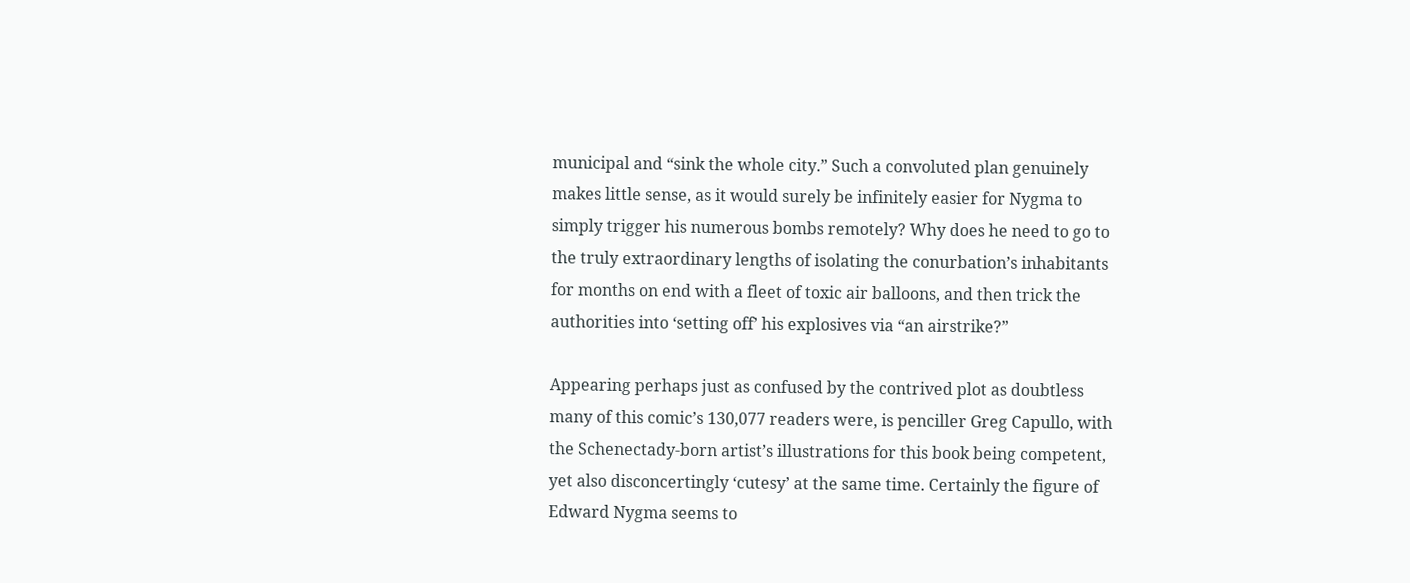municipal and “sink the whole city.” Such a convoluted plan genuinely makes little sense, as it would surely be infinitely easier for Nygma to simply trigger his numerous bombs remotely? Why does he need to go to the truly extraordinary lengths of isolating the conurbation’s inhabitants for months on end with a fleet of toxic air balloons, and then trick the authorities into ‘setting off’ his explosives via “an airstrike?”

Appearing perhaps just as confused by the contrived plot as doubtless many of this comic’s 130,077 readers were, is penciller Greg Capullo, with the Schenectady-born artist’s illustrations for this book being competent, yet also disconcertingly ‘cutesy’ at the same time. Certainly the figure of Edward Nygma seems to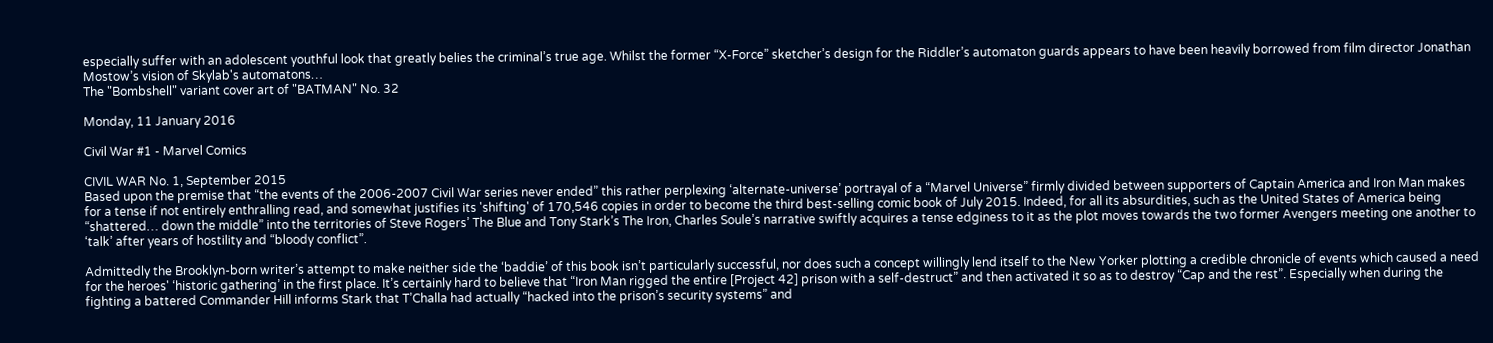especially suffer with an adolescent youthful look that greatly belies the criminal’s true age. Whilst the former “X-Force” sketcher’s design for the Riddler’s automaton guards appears to have been heavily borrowed from film director Jonathan Mostow’s vision of Skylab's automatons…
The "Bombshell" variant cover art of "BATMAN" No. 32

Monday, 11 January 2016

Civil War #1 - Marvel Comics

CIVIL WAR No. 1, September 2015
Based upon the premise that “the events of the 2006-2007 Civil War series never ended” this rather perplexing ‘alternate-universe’ portrayal of a “Marvel Universe” firmly divided between supporters of Captain America and Iron Man makes for a tense if not entirely enthralling read, and somewhat justifies its 'shifting' of 170,546 copies in order to become the third best-selling comic book of July 2015. Indeed, for all its absurdities, such as the United States of America being “shattered… down the middle” into the territories of Steve Rogers’ The Blue and Tony Stark’s The Iron, Charles Soule’s narrative swiftly acquires a tense edginess to it as the plot moves towards the two former Avengers meeting one another to ‘talk’ after years of hostility and “bloody conflict”.

Admittedly the Brooklyn-born writer’s attempt to make neither side the ‘baddie’ of this book isn’t particularly successful, nor does such a concept willingly lend itself to the New Yorker plotting a credible chronicle of events which caused a need for the heroes' ‘historic gathering’ in the first place. It’s certainly hard to believe that “Iron Man rigged the entire [Project 42] prison with a self-destruct” and then activated it so as to destroy “Cap and the rest”. Especially when during the fighting a battered Commander Hill informs Stark that T’Challa had actually “hacked into the prison’s security systems” and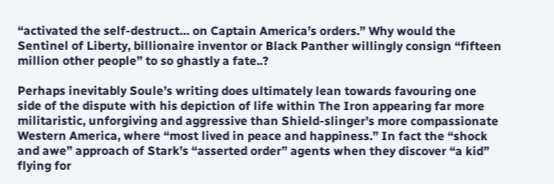“activated the self-destruct… on Captain America’s orders.” Why would the Sentinel of Liberty, billionaire inventor or Black Panther willingly consign “fifteen million other people” to so ghastly a fate..?

Perhaps inevitably Soule’s writing does ultimately lean towards favouring one side of the dispute with his depiction of life within The Iron appearing far more militaristic, unforgiving and aggressive than Shield-slinger’s more compassionate Western America, where “most lived in peace and happiness.” In fact the “shock and awe” approach of Stark’s “asserted order” agents when they discover “a kid” flying for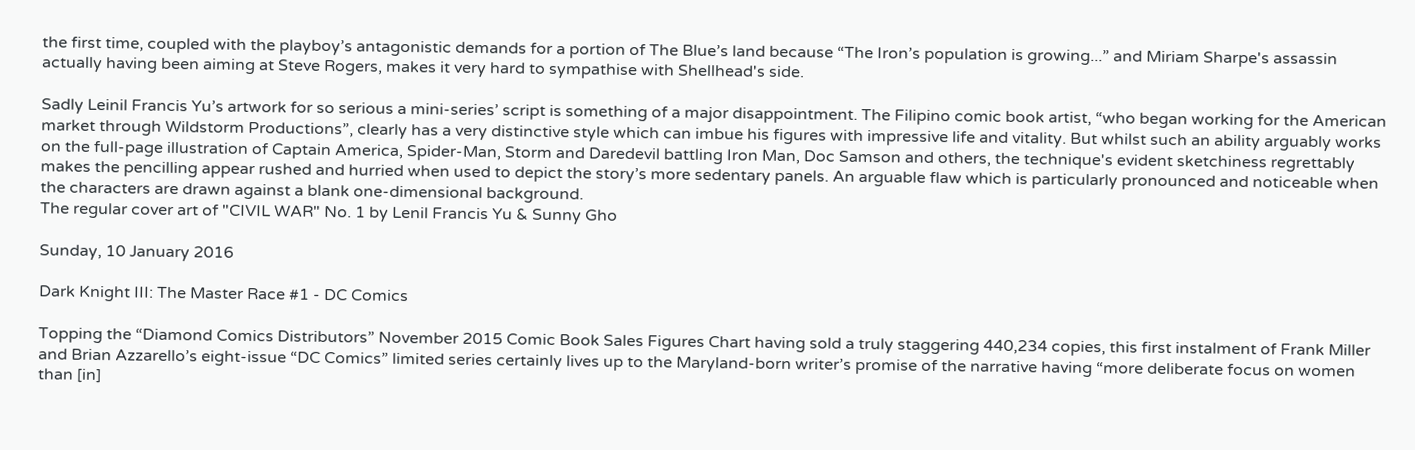the first time, coupled with the playboy’s antagonistic demands for a portion of The Blue’s land because “The Iron’s population is growing...” and Miriam Sharpe's assassin actually having been aiming at Steve Rogers, makes it very hard to sympathise with Shellhead's side.

Sadly Leinil Francis Yu’s artwork for so serious a mini-series’ script is something of a major disappointment. The Filipino comic book artist, “who began working for the American market through Wildstorm Productions”, clearly has a very distinctive style which can imbue his figures with impressive life and vitality. But whilst such an ability arguably works on the full-page illustration of Captain America, Spider-Man, Storm and Daredevil battling Iron Man, Doc Samson and others, the technique's evident sketchiness regrettably makes the pencilling appear rushed and hurried when used to depict the story’s more sedentary panels. An arguable flaw which is particularly pronounced and noticeable when the characters are drawn against a blank one-dimensional background.
The regular cover art of "CIVIL WAR" No. 1 by Lenil Francis Yu & Sunny Gho

Sunday, 10 January 2016

Dark Knight III: The Master Race #1 - DC Comics

Topping the “Diamond Comics Distributors” November 2015 Comic Book Sales Figures Chart having sold a truly staggering 440,234 copies, this first instalment of Frank Miller and Brian Azzarello’s eight-issue “DC Comics” limited series certainly lives up to the Maryland-born writer’s promise of the narrative having “more deliberate focus on women than [in]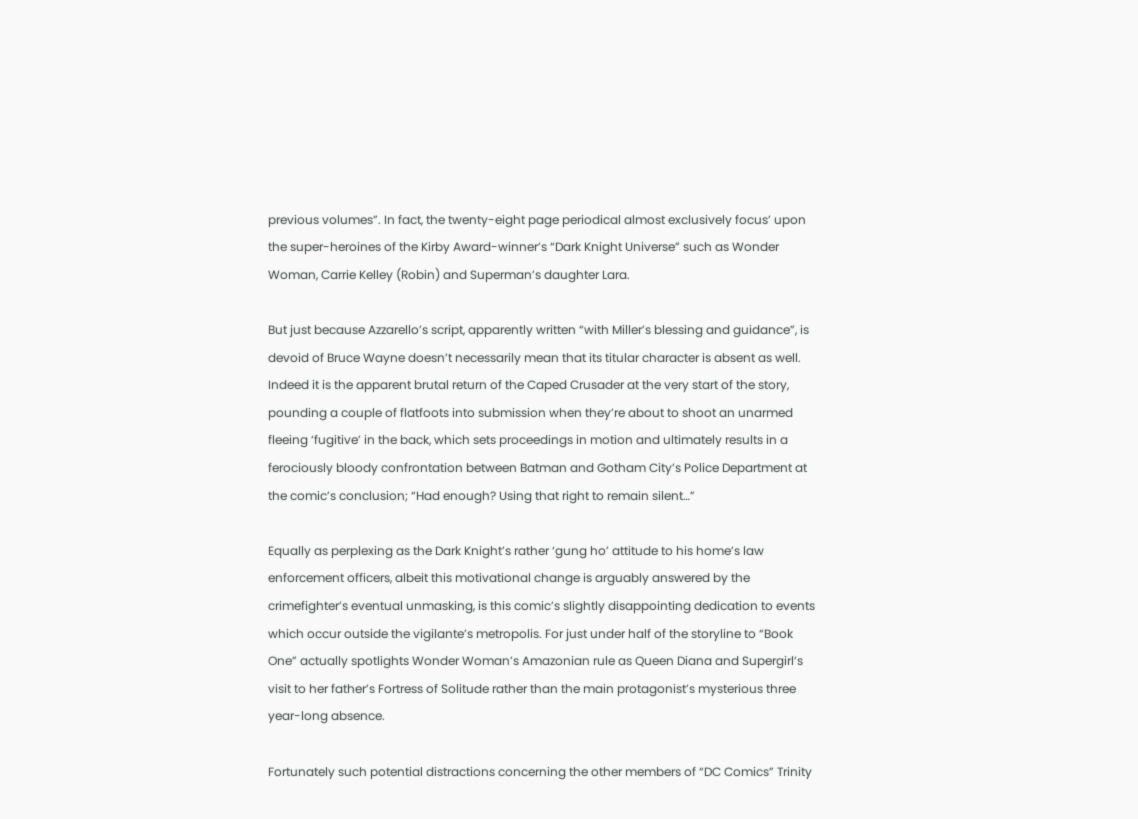previous volumes”. In fact, the twenty-eight page periodical almost exclusively focus’ upon the super-heroines of the Kirby Award-winner’s “Dark Knight Universe” such as Wonder Woman, Carrie Kelley (Robin) and Superman’s daughter Lara.

But just because Azzarello’s script, apparently written “with Miller’s blessing and guidance”, is devoid of Bruce Wayne doesn’t necessarily mean that its titular character is absent as well. Indeed it is the apparent brutal return of the Caped Crusader at the very start of the story, pounding a couple of flatfoots into submission when they’re about to shoot an unarmed fleeing ‘fugitive’ in the back, which sets proceedings in motion and ultimately results in a ferociously bloody confrontation between Batman and Gotham City’s Police Department at the comic’s conclusion; “Had enough? Using that right to remain silent…”

Equally as perplexing as the Dark Knight’s rather ‘gung ho’ attitude to his home’s law enforcement officers, albeit this motivational change is arguably answered by the crimefighter’s eventual unmasking, is this comic’s slightly disappointing dedication to events which occur outside the vigilante’s metropolis. For just under half of the storyline to “Book One” actually spotlights Wonder Woman’s Amazonian rule as Queen Diana and Supergirl’s visit to her father’s Fortress of Solitude rather than the main protagonist’s mysterious three year-long absence.

Fortunately such potential distractions concerning the other members of “DC Comics” Trinity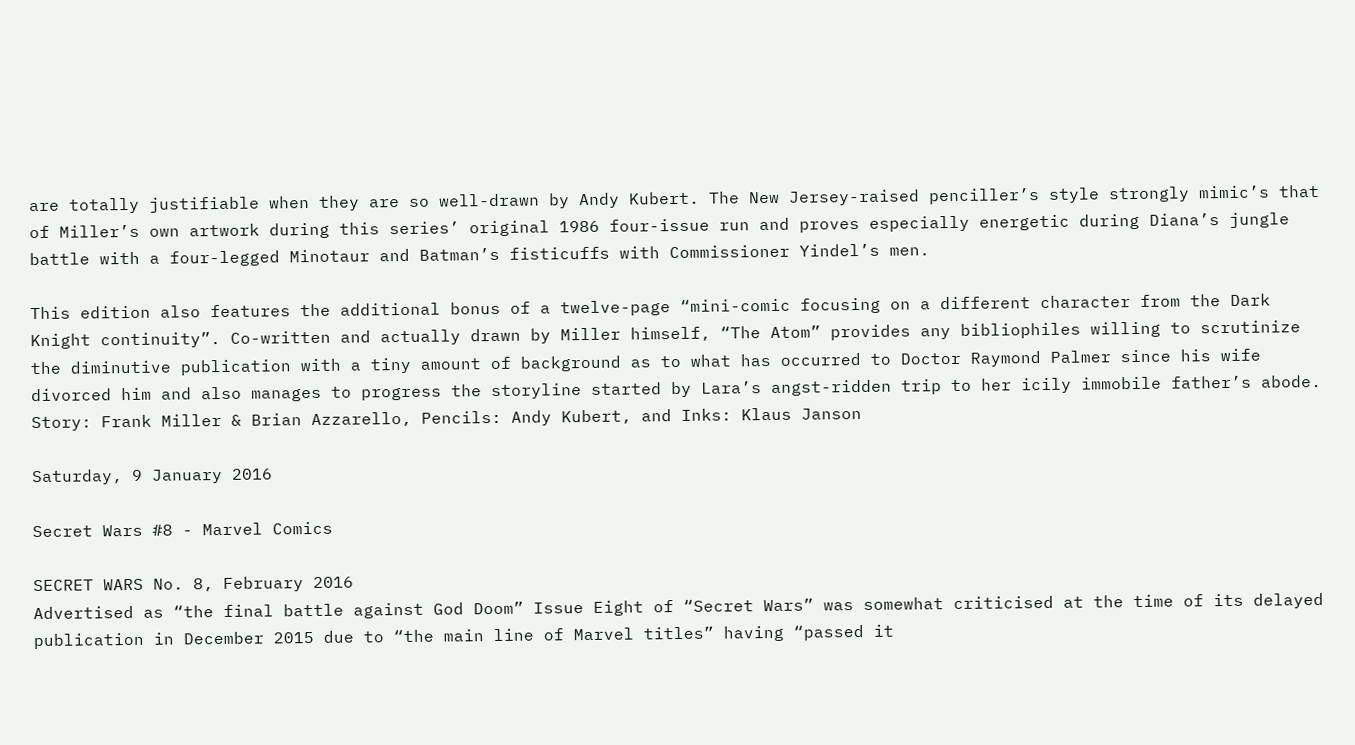are totally justifiable when they are so well-drawn by Andy Kubert. The New Jersey-raised penciller’s style strongly mimic’s that of Miller’s own artwork during this series’ original 1986 four-issue run and proves especially energetic during Diana’s jungle battle with a four-legged Minotaur and Batman’s fisticuffs with Commissioner Yindel’s men.

This edition also features the additional bonus of a twelve-page “mini-comic focusing on a different character from the Dark Knight continuity”. Co-written and actually drawn by Miller himself, “The Atom” provides any bibliophiles willing to scrutinize the diminutive publication with a tiny amount of background as to what has occurred to Doctor Raymond Palmer since his wife divorced him and also manages to progress the storyline started by Lara’s angst-ridden trip to her icily immobile father’s abode.
Story: Frank Miller & Brian Azzarello, Pencils: Andy Kubert, and Inks: Klaus Janson

Saturday, 9 January 2016

Secret Wars #8 - Marvel Comics

SECRET WARS No. 8, February 2016
Advertised as “the final battle against God Doom” Issue Eight of “Secret Wars” was somewhat criticised at the time of its delayed publication in December 2015 due to “the main line of Marvel titles” having “passed it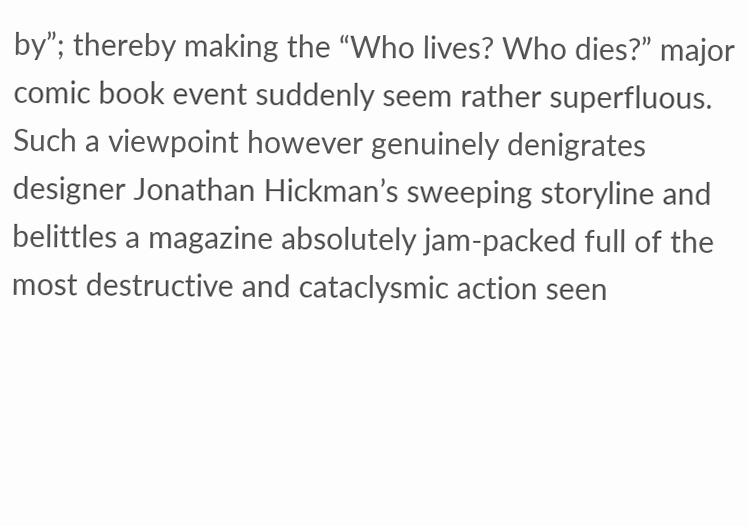by”; thereby making the “Who lives? Who dies?” major comic book event suddenly seem rather superfluous. Such a viewpoint however genuinely denigrates designer Jonathan Hickman’s sweeping storyline and belittles a magazine absolutely jam-packed full of the most destructive and cataclysmic action seen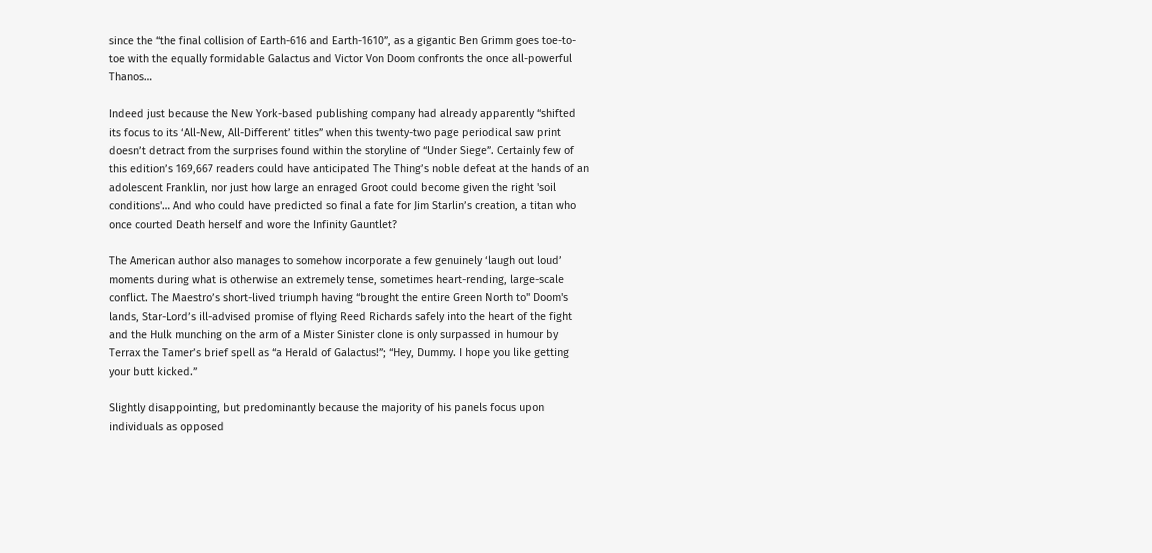since the “the final collision of Earth-616 and Earth-1610”, as a gigantic Ben Grimm goes toe-to-toe with the equally formidable Galactus and Victor Von Doom confronts the once all-powerful Thanos…

Indeed just because the New York-based publishing company had already apparently “shifted its focus to its ‘All-New, All-Different’ titles” when this twenty-two page periodical saw print doesn’t detract from the surprises found within the storyline of “Under Siege”. Certainly few of this edition’s 169,667 readers could have anticipated The Thing’s noble defeat at the hands of an adolescent Franklin, nor just how large an enraged Groot could become given the right 'soil conditions'… And who could have predicted so final a fate for Jim Starlin’s creation, a titan who once courted Death herself and wore the Infinity Gauntlet?

The American author also manages to somehow incorporate a few genuinely ‘laugh out loud’ moments during what is otherwise an extremely tense, sometimes heart-rending, large-scale conflict. The Maestro’s short-lived triumph having “brought the entire Green North to" Doom's lands, Star-Lord’s ill-advised promise of flying Reed Richards safely into the heart of the fight and the Hulk munching on the arm of a Mister Sinister clone is only surpassed in humour by Terrax the Tamer’s brief spell as “a Herald of Galactus!”; “Hey, Dummy. I hope you like getting your butt kicked.”

Slightly disappointing, but predominantly because the majority of his panels focus upon individuals as opposed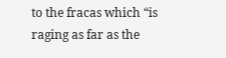to the fracas which “is raging as far as the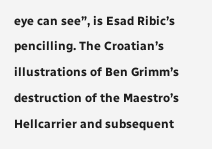eye can see”, is Esad Ribic’s pencilling. The Croatian’s illustrations of Ben Grimm’s destruction of the Maestro’s Hellcarrier and subsequent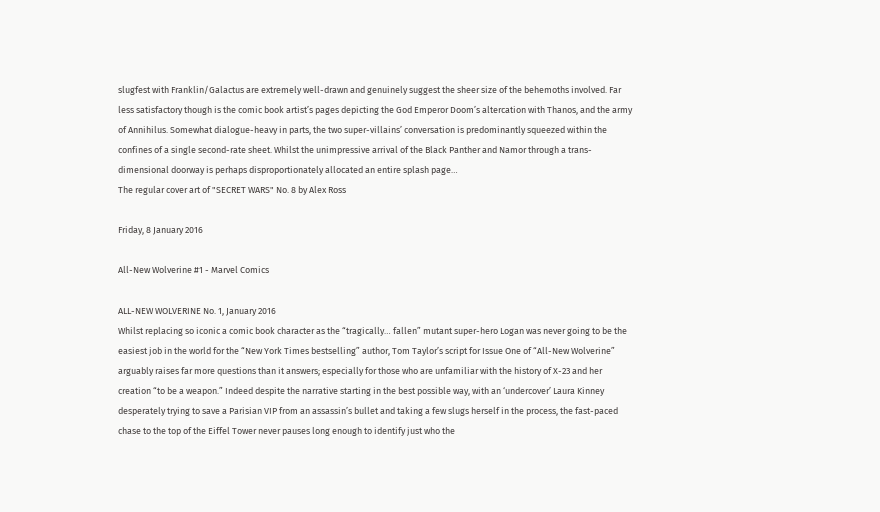slugfest with Franklin/Galactus are extremely well-drawn and genuinely suggest the sheer size of the behemoths involved. Far less satisfactory though is the comic book artist’s pages depicting the God Emperor Doom’s altercation with Thanos, and the army of Annihilus. Somewhat dialogue-heavy in parts, the two super-villains’ conversation is predominantly squeezed within the confines of a single second-rate sheet. Whilst the unimpressive arrival of the Black Panther and Namor through a trans-dimensional doorway is perhaps disproportionately allocated an entire splash page…
The regular cover art of "SECRET WARS" No. 8 by Alex Ross

Friday, 8 January 2016

All-New Wolverine #1 - Marvel Comics

ALL-NEW WOLVERINE No. 1, January 2016
Whilst replacing so iconic a comic book character as the “tragically… fallen” mutant super-hero Logan was never going to be the easiest job in the world for the “New York Times bestselling” author, Tom Taylor’s script for Issue One of “All-New Wolverine” arguably raises far more questions than it answers; especially for those who are unfamiliar with the history of X-23 and her creation “to be a weapon.” Indeed despite the narrative starting in the best possible way, with an ‘undercover’ Laura Kinney desperately trying to save a Parisian VIP from an assassin’s bullet and taking a few slugs herself in the process, the fast-paced chase to the top of the Eiffel Tower never pauses long enough to identify just who the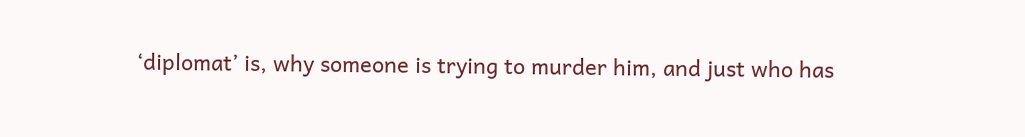‘diplomat’ is, why someone is trying to murder him, and just who has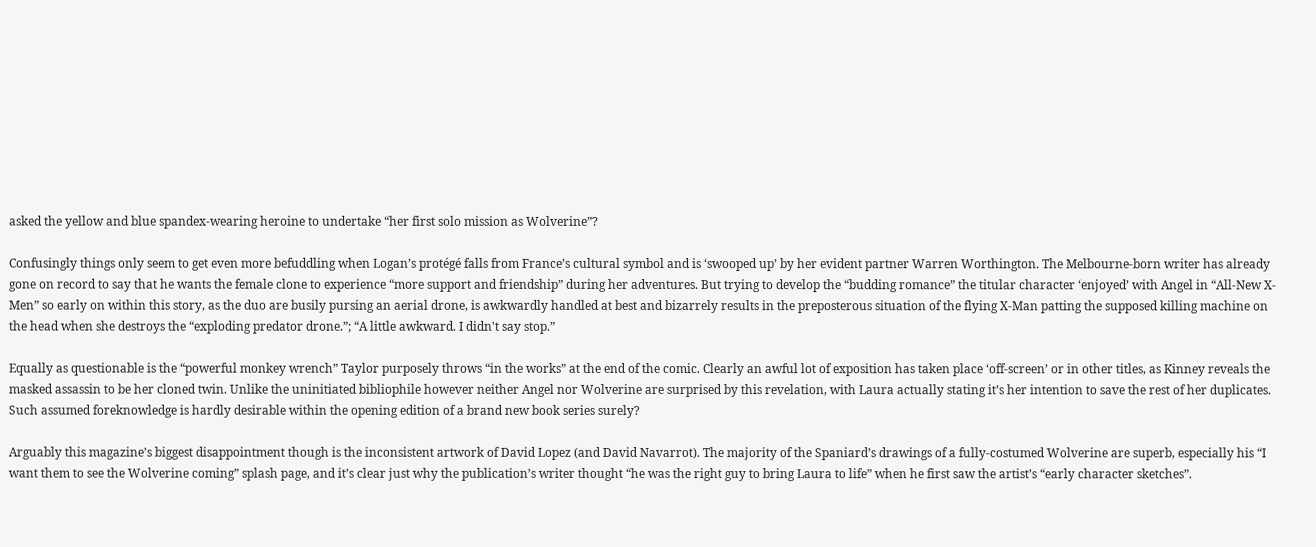asked the yellow and blue spandex-wearing heroine to undertake “her first solo mission as Wolverine”?

Confusingly things only seem to get even more befuddling when Logan’s protégé falls from France’s cultural symbol and is ‘swooped up’ by her evident partner Warren Worthington. The Melbourne-born writer has already gone on record to say that he wants the female clone to experience “more support and friendship” during her adventures. But trying to develop the “budding romance” the titular character ‘enjoyed’ with Angel in “All-New X-Men” so early on within this story, as the duo are busily pursing an aerial drone, is awkwardly handled at best and bizarrely results in the preposterous situation of the flying X-Man patting the supposed killing machine on the head when she destroys the “exploding predator drone.”; “A little awkward. I didn't say stop.”

Equally as questionable is the “powerful monkey wrench” Taylor purposely throws “in the works” at the end of the comic. Clearly an awful lot of exposition has taken place ‘off-screen’ or in other titles, as Kinney reveals the masked assassin to be her cloned twin. Unlike the uninitiated bibliophile however neither Angel nor Wolverine are surprised by this revelation, with Laura actually stating it’s her intention to save the rest of her duplicates. Such assumed foreknowledge is hardly desirable within the opening edition of a brand new book series surely?

Arguably this magazine’s biggest disappointment though is the inconsistent artwork of David Lopez (and David Navarrot). The majority of the Spaniard’s drawings of a fully-costumed Wolverine are superb, especially his “I want them to see the Wolverine coming” splash page, and it’s clear just why the publication’s writer thought “he was the right guy to bring Laura to life” when he first saw the artist’s “early character sketches”.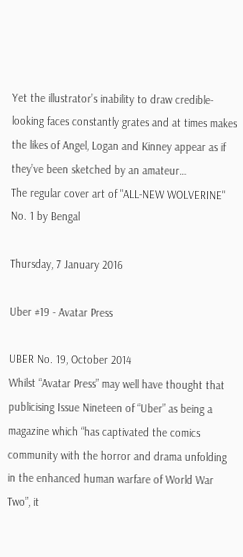Yet the illustrator’s inability to draw credible-looking faces constantly grates and at times makes the likes of Angel, Logan and Kinney appear as if they’ve been sketched by an amateur…
The regular cover art of "ALL-NEW WOLVERINE" No. 1 by Bengal

Thursday, 7 January 2016

Uber #19 - Avatar Press

UBER No. 19, October 2014
Whilst “Avatar Press” may well have thought that publicising Issue Nineteen of “Uber” as being a magazine which “has captivated the comics community with the horror and drama unfolding in the enhanced human warfare of World War Two”, it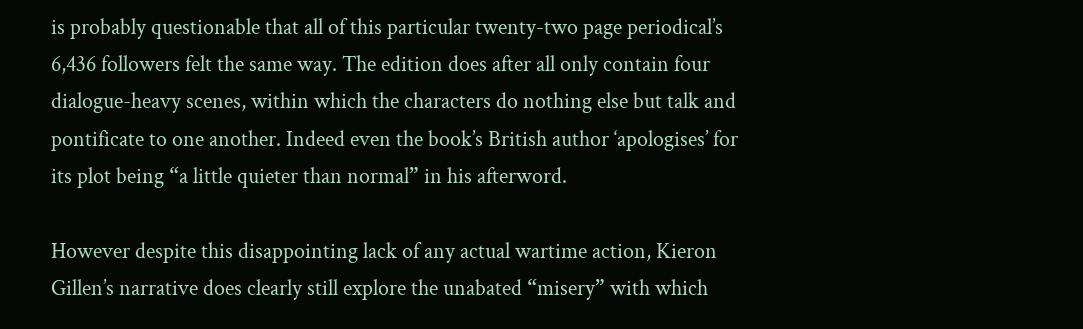is probably questionable that all of this particular twenty-two page periodical’s 6,436 followers felt the same way. The edition does after all only contain four dialogue-heavy scenes, within which the characters do nothing else but talk and pontificate to one another. Indeed even the book’s British author ‘apologises’ for its plot being “a little quieter than normal” in his afterword.

However despite this disappointing lack of any actual wartime action, Kieron Gillen’s narrative does clearly still explore the unabated “misery” with which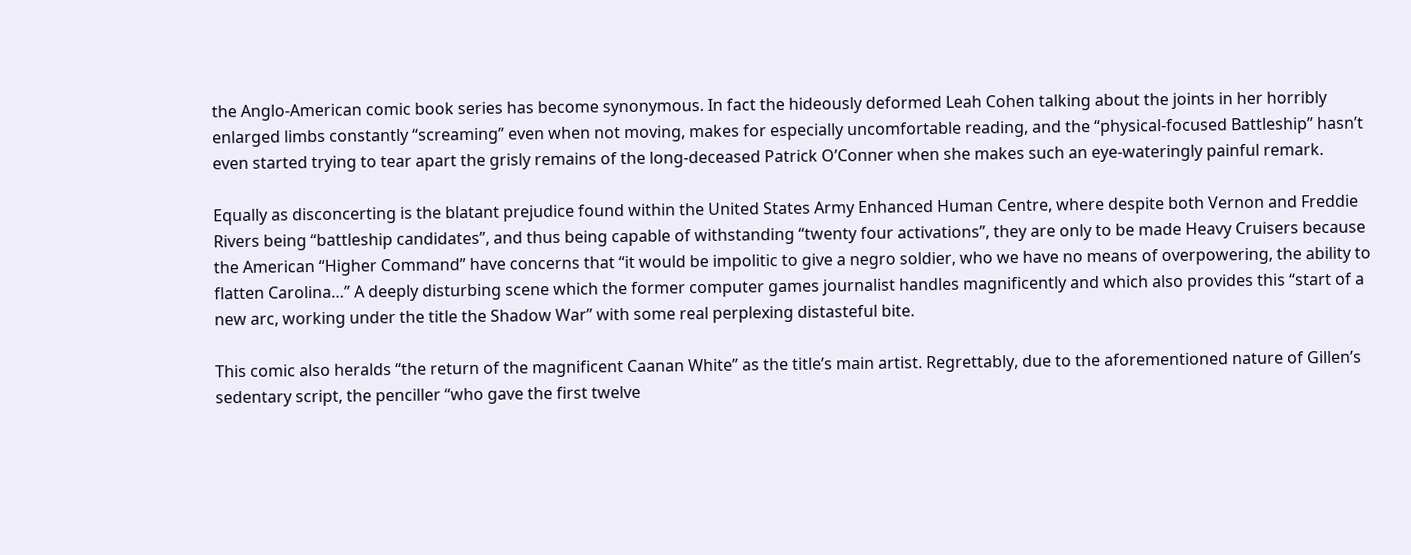the Anglo-American comic book series has become synonymous. In fact the hideously deformed Leah Cohen talking about the joints in her horribly enlarged limbs constantly “screaming” even when not moving, makes for especially uncomfortable reading, and the “physical-focused Battleship” hasn’t even started trying to tear apart the grisly remains of the long-deceased Patrick O’Conner when she makes such an eye-wateringly painful remark.

Equally as disconcerting is the blatant prejudice found within the United States Army Enhanced Human Centre, where despite both Vernon and Freddie Rivers being “battleship candidates”, and thus being capable of withstanding “twenty four activations”, they are only to be made Heavy Cruisers because the American “Higher Command” have concerns that “it would be impolitic to give a negro soldier, who we have no means of overpowering, the ability to flatten Carolina…” A deeply disturbing scene which the former computer games journalist handles magnificently and which also provides this “start of a new arc, working under the title the Shadow War” with some real perplexing distasteful bite.

This comic also heralds “the return of the magnificent Caanan White” as the title’s main artist. Regrettably, due to the aforementioned nature of Gillen’s sedentary script, the penciller “who gave the first twelve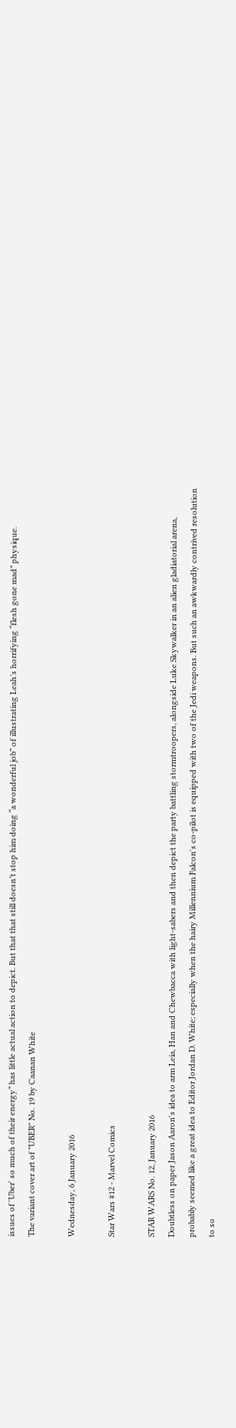issues of 'Uber' so much of their energy” has little actual action to depict. But that that still doesn’t stop him doing “a wonderful job” of illustrating Leah’s horrifying “flesh gone mad” physique.
The variant cover art of "UBER" No. 19 by Caanan White

Wednesday, 6 January 2016

Star Wars #12 - Marvel Comics

STAR WARS No. 12, January 2016
Doubtless on paper Jason Aaron's idea to arm Leia, Han and Chewbacca with light-sabers and then depict the party battling stormtroopers, alongside Luke Skywalker in an alien gladiatorial arena, probably seemed like a great idea to Editor Jordan D. White; especially when the hairy Millennium Falcon's co-pilot is equipped with two of the Jedi weapons. But such an awkwardly contrived resolution to so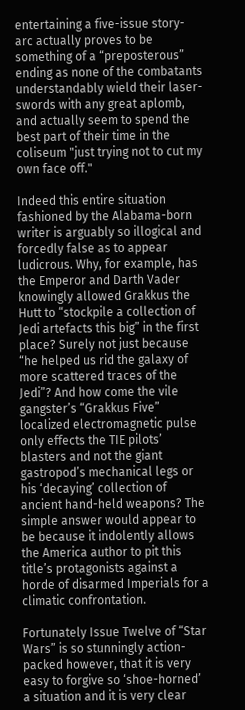entertaining a five-issue story-arc actually proves to be something of a “preposterous” ending as none of the combatants understandably wield their laser-swords with any great aplomb, and actually seem to spend the best part of their time in the coliseum "just trying not to cut my own face off."

Indeed this entire situation fashioned by the Alabama-born writer is arguably so illogical and forcedly false as to appear ludicrous. Why, for example, has the Emperor and Darth Vader knowingly allowed Grakkus the Hutt to “stockpile a collection of Jedi artefacts this big” in the first place? Surely not just because “he helped us rid the galaxy of more scattered traces of the Jedi”? And how come the vile gangster’s “Grakkus Five” localized electromagnetic pulse only effects the TIE pilots’ blasters and not the giant gastropod’s mechanical legs or his ‘decaying’ collection of ancient hand-held weapons? The simple answer would appear to be because it indolently allows the America author to pit this title’s protagonists against a horde of disarmed Imperials for a climatic confrontation.

Fortunately Issue Twelve of “Star Wars” is so stunningly action-packed however, that it is very easy to forgive so ‘shoe-horned’ a situation and it is very clear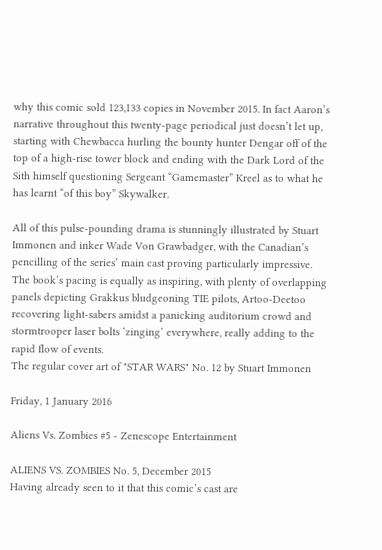why this comic sold 123,133 copies in November 2015. In fact Aaron’s narrative throughout this twenty-page periodical just doesn’t let up, starting with Chewbacca hurling the bounty hunter Dengar off of the top of a high-rise tower block and ending with the Dark Lord of the Sith himself questioning Sergeant “Gamemaster” Kreel as to what he has learnt “of this boy” Skywalker.

All of this pulse-pounding drama is stunningly illustrated by Stuart Immonen and inker Wade Von Grawbadger, with the Canadian’s pencilling of the series’ main cast proving particularly impressive. The book’s pacing is equally as inspiring, with plenty of overlapping panels depicting Grakkus bludgeoning TIE pilots, Artoo-Deetoo recovering light-sabers amidst a panicking auditorium crowd and stormtrooper laser bolts ‘zinging’ everywhere, really adding to the rapid flow of events.
The regular cover art of "STAR WARS" No. 12 by Stuart Immonen

Friday, 1 January 2016

Aliens Vs. Zombies #5 - Zenescope Entertainment

ALIENS VS. ZOMBIES No. 5, December 2015
Having already seen to it that this comic’s cast are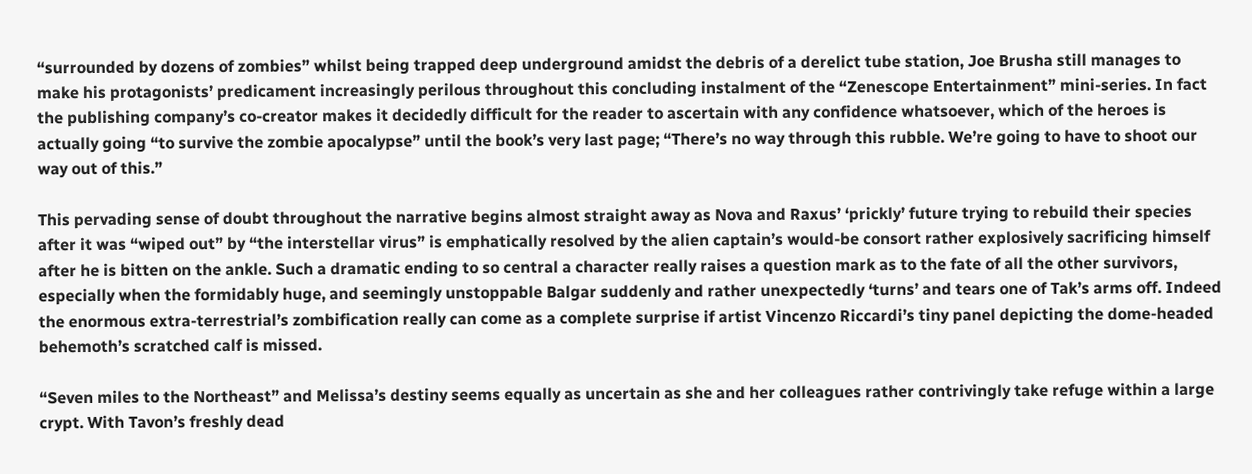“surrounded by dozens of zombies” whilst being trapped deep underground amidst the debris of a derelict tube station, Joe Brusha still manages to make his protagonists’ predicament increasingly perilous throughout this concluding instalment of the “Zenescope Entertainment” mini-series. In fact the publishing company’s co-creator makes it decidedly difficult for the reader to ascertain with any confidence whatsoever, which of the heroes is actually going “to survive the zombie apocalypse” until the book’s very last page; “There’s no way through this rubble. We’re going to have to shoot our way out of this.”

This pervading sense of doubt throughout the narrative begins almost straight away as Nova and Raxus’ ‘prickly’ future trying to rebuild their species after it was “wiped out” by “the interstellar virus” is emphatically resolved by the alien captain’s would-be consort rather explosively sacrificing himself after he is bitten on the ankle. Such a dramatic ending to so central a character really raises a question mark as to the fate of all the other survivors, especially when the formidably huge, and seemingly unstoppable Balgar suddenly and rather unexpectedly ‘turns’ and tears one of Tak’s arms off. Indeed the enormous extra-terrestrial’s zombification really can come as a complete surprise if artist Vincenzo Riccardi’s tiny panel depicting the dome-headed behemoth’s scratched calf is missed.

“Seven miles to the Northeast” and Melissa’s destiny seems equally as uncertain as she and her colleagues rather contrivingly take refuge within a large crypt. With Tavon’s freshly dead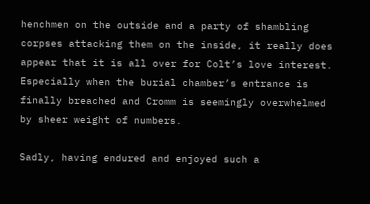henchmen on the outside and a party of shambling corpses attacking them on the inside, it really does appear that it is all over for Colt’s love interest. Especially when the burial chamber’s entrance is finally breached and Cromm is seemingly overwhelmed by sheer weight of numbers.

Sadly, having endured and enjoyed such a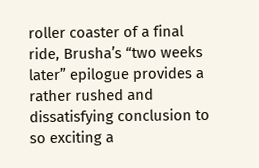roller coaster of a final ride, Brusha’s “two weeks later” epilogue provides a rather rushed and dissatisfying conclusion to so exciting a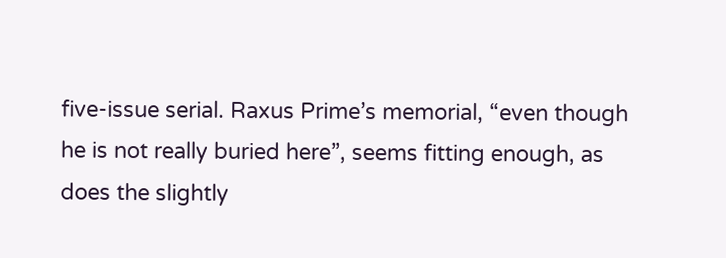five-issue serial. Raxus Prime’s memorial, “even though he is not really buried here”, seems fitting enough, as does the slightly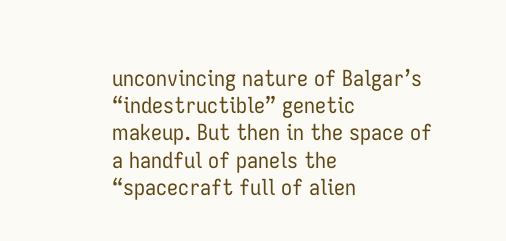unconvincing nature of Balgar’s “indestructible” genetic makeup. But then in the space of a handful of panels the “spacecraft full of alien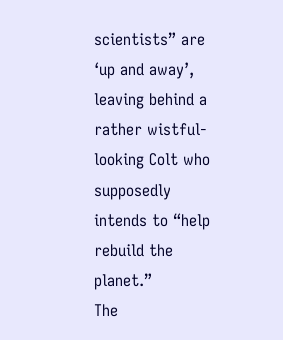scientists” are ‘up and away’, leaving behind a rather wistful-looking Colt who supposedly intends to “help rebuild the planet.”
The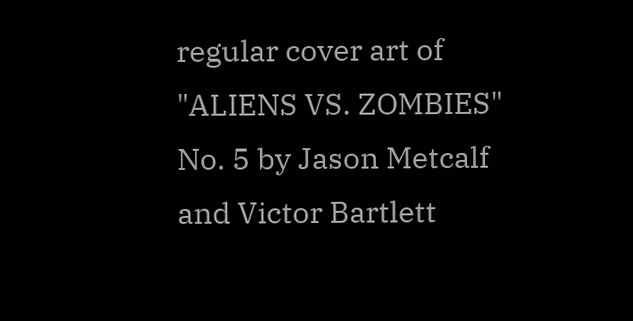regular cover art of "ALIENS VS. ZOMBIES" No. 5 by Jason Metcalf and Victor Bartlett